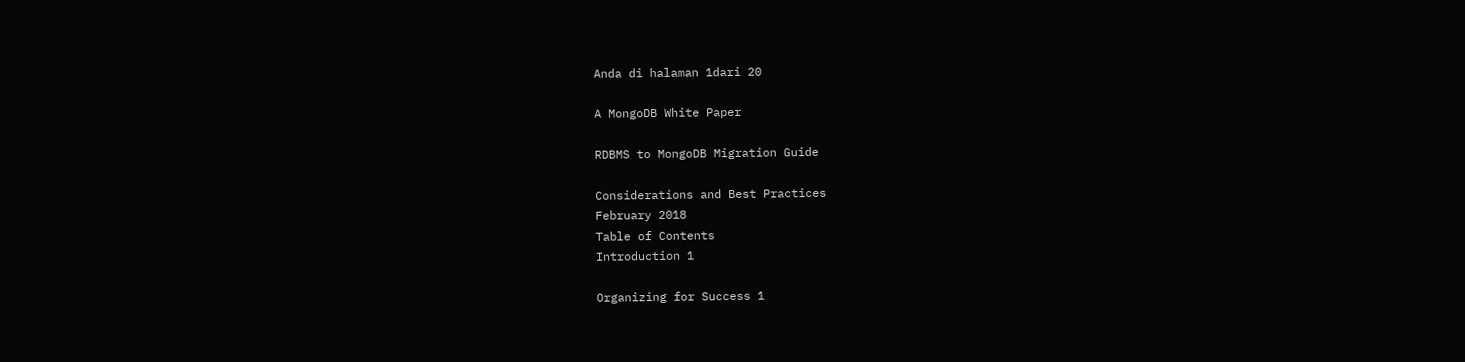Anda di halaman 1dari 20

A MongoDB White Paper

RDBMS to MongoDB Migration Guide

Considerations and Best Practices
February 2018
Table of Contents
Introduction 1

Organizing for Success 1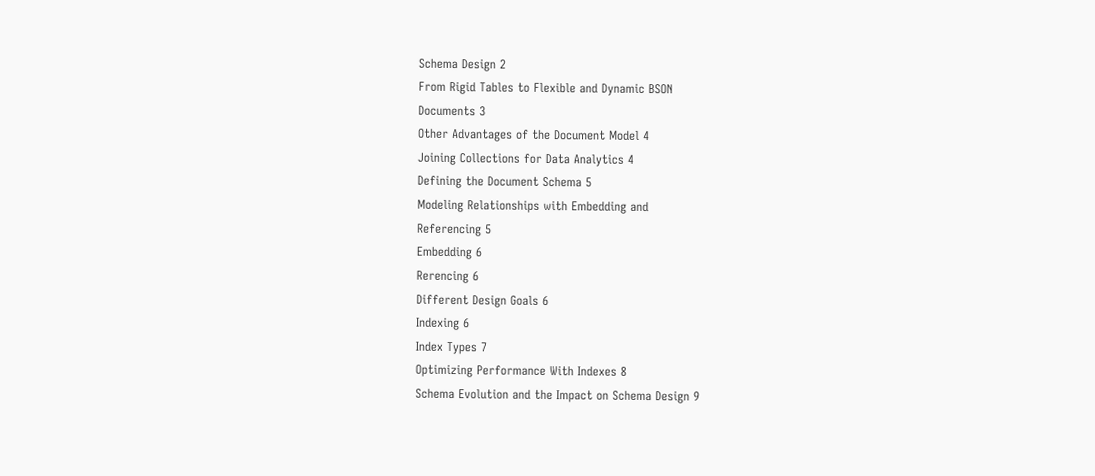Schema Design 2
From Rigid Tables to Flexible and Dynamic BSON
Documents 3
Other Advantages of the Document Model 4
Joining Collections for Data Analytics 4
Defining the Document Schema 5
Modeling Relationships with Embedding and
Referencing 5
Embedding 6
Rerencing 6
Different Design Goals 6
Indexing 6
Index Types 7
Optimizing Performance With Indexes 8
Schema Evolution and the Impact on Schema Design 9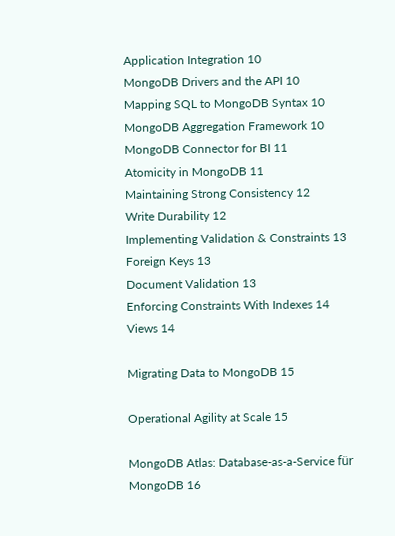Application Integration 10
MongoDB Drivers and the API 10
Mapping SQL to MongoDB Syntax 10
MongoDB Aggregation Framework 10
MongoDB Connector for BI 11
Atomicity in MongoDB 11
Maintaining Strong Consistency 12
Write Durability 12
Implementing Validation & Constraints 13
Foreign Keys 13
Document Validation 13
Enforcing Constraints With Indexes 14
Views 14

Migrating Data to MongoDB 15

Operational Agility at Scale 15

MongoDB Atlas: Database-as-a-Service für MongoDB 16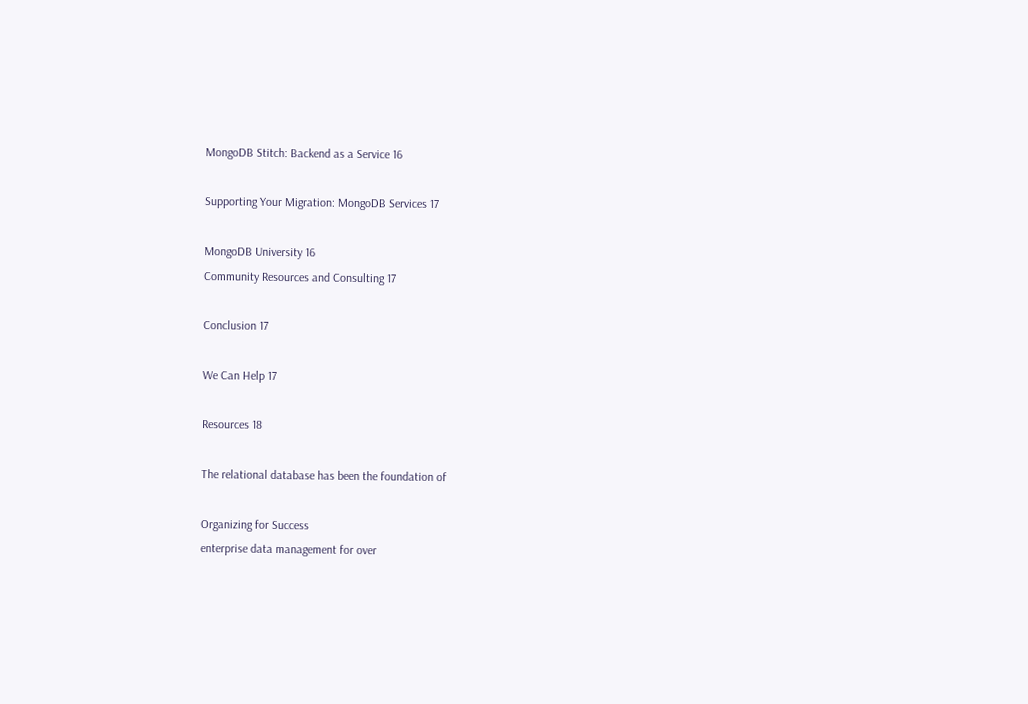MongoDB Stitch: Backend as a Service 16

Supporting Your Migration: MongoDB Services 17

MongoDB University 16
Community Resources and Consulting 17

Conclusion 17

We Can Help 17

Resources 18

The relational database has been the foundation of

Organizing for Success
enterprise data management for over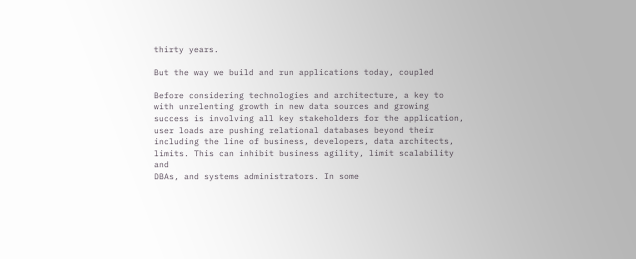thirty years.

But the way we build and run applications today, coupled

Before considering technologies and architecture, a key to
with unrelenting growth in new data sources and growing
success is involving all key stakeholders for the application,
user loads are pushing relational databases beyond their
including the line of business, developers, data architects,
limits. This can inhibit business agility, limit scalability and
DBAs, and systems administrators. In some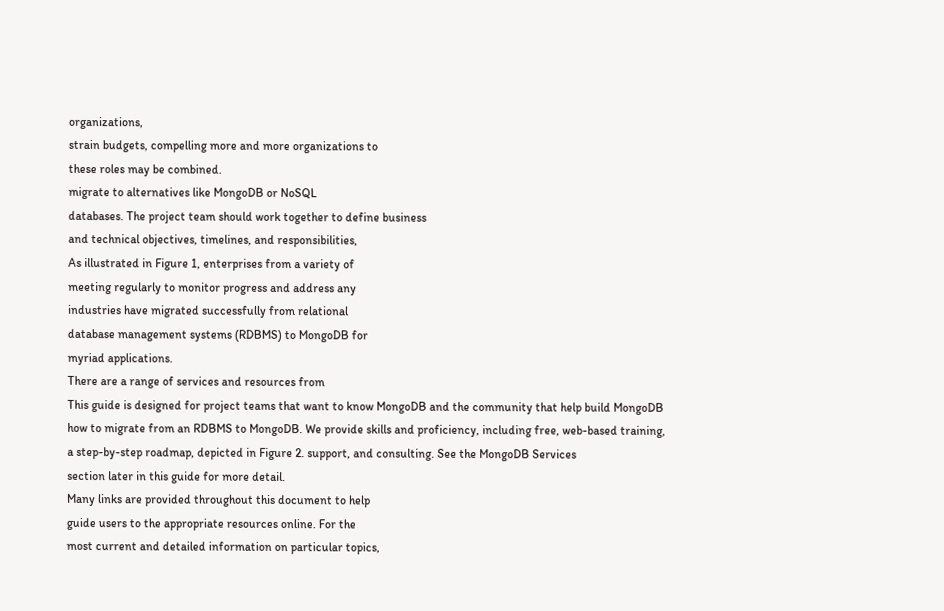organizations,
strain budgets, compelling more and more organizations to
these roles may be combined.
migrate to alternatives like MongoDB or NoSQL
databases. The project team should work together to define business
and technical objectives, timelines, and responsibilities,
As illustrated in Figure 1, enterprises from a variety of
meeting regularly to monitor progress and address any
industries have migrated successfully from relational
database management systems (RDBMS) to MongoDB for
myriad applications.
There are a range of services and resources from
This guide is designed for project teams that want to know MongoDB and the community that help build MongoDB
how to migrate from an RDBMS to MongoDB. We provide skills and proficiency, including free, web-based training,
a step-by-step roadmap, depicted in Figure 2. support, and consulting. See the MongoDB Services
section later in this guide for more detail.
Many links are provided throughout this document to help
guide users to the appropriate resources online. For the
most current and detailed information on particular topics,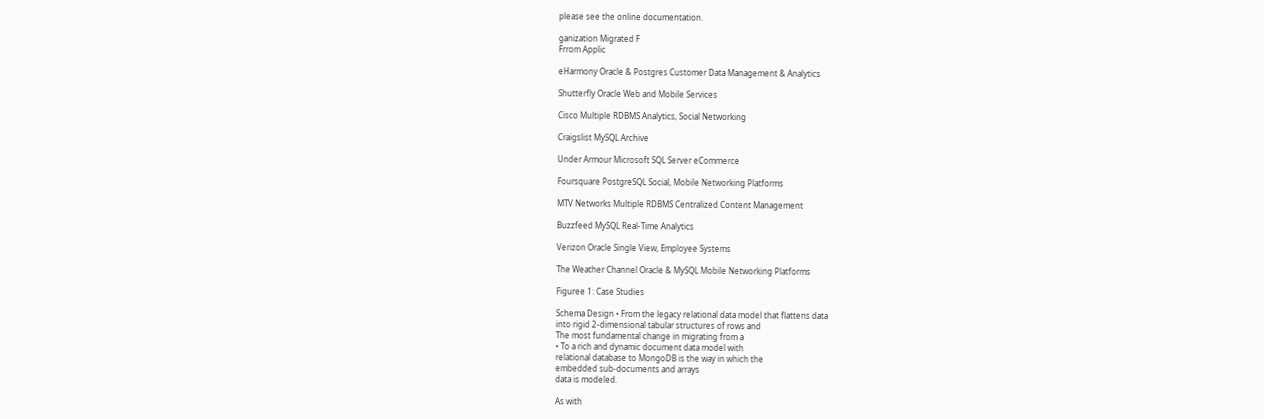please see the online documentation.

ganization Migrated F
Frrom Applic

eHarmony Oracle & Postgres Customer Data Management & Analytics

Shutterfly Oracle Web and Mobile Services

Cisco Multiple RDBMS Analytics, Social Networking

Craigslist MySQL Archive

Under Armour Microsoft SQL Server eCommerce

Foursquare PostgreSQL Social, Mobile Networking Platforms

MTV Networks Multiple RDBMS Centralized Content Management

Buzzfeed MySQL Real-Time Analytics

Verizon Oracle Single View, Employee Systems

The Weather Channel Oracle & MySQL Mobile Networking Platforms

Figuree 1: Case Studies

Schema Design • From the legacy relational data model that flattens data
into rigid 2-dimensional tabular structures of rows and
The most fundamental change in migrating from a
• To a rich and dynamic document data model with
relational database to MongoDB is the way in which the
embedded sub-documents and arrays
data is modeled.

As with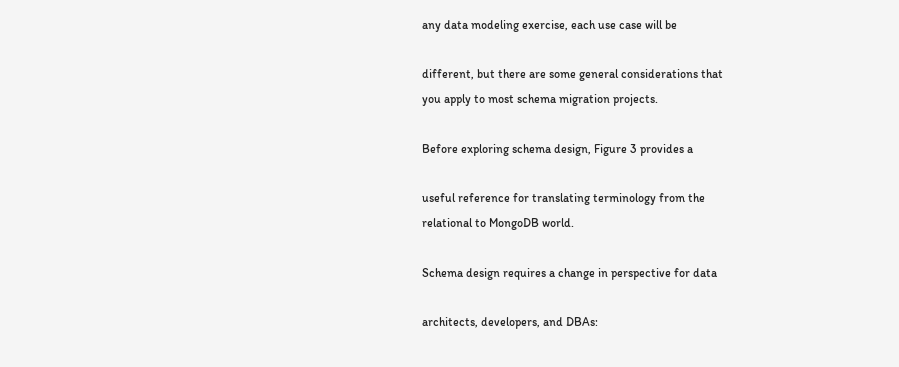any data modeling exercise, each use case will be

different, but there are some general considerations that
you apply to most schema migration projects.

Before exploring schema design, Figure 3 provides a

useful reference for translating terminology from the
relational to MongoDB world.

Schema design requires a change in perspective for data

architects, developers, and DBAs: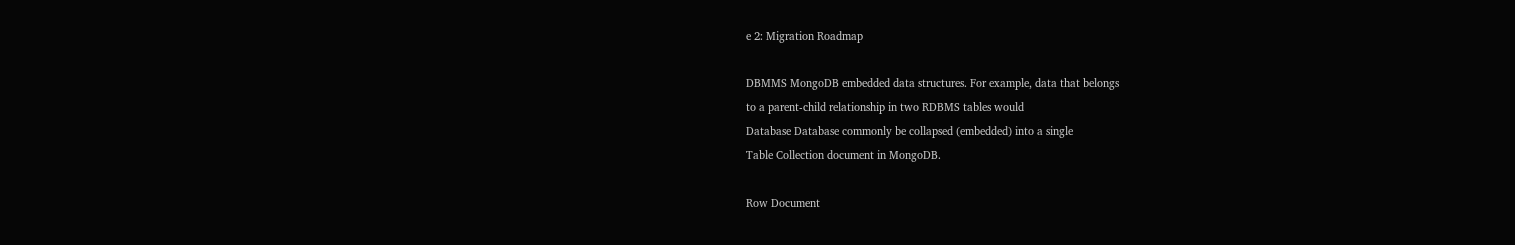e 2: Migration Roadmap

DBMMS MongoDB embedded data structures. For example, data that belongs
to a parent-child relationship in two RDBMS tables would
Database Database commonly be collapsed (embedded) into a single
Table Collection document in MongoDB.

Row Document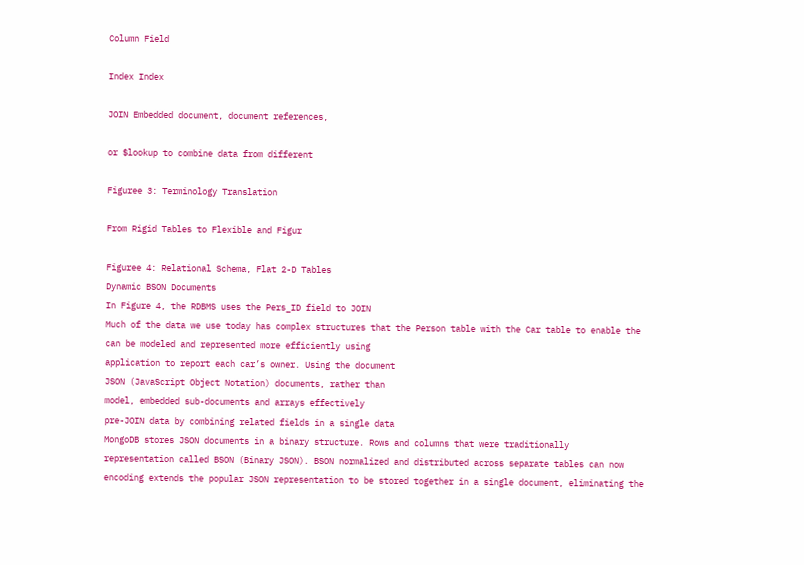Column Field

Index Index

JOIN Embedded document, document references,

or $lookup to combine data from different

Figuree 3: Terminology Translation

From Rigid Tables to Flexible and Figur

Figuree 4: Relational Schema, Flat 2-D Tables
Dynamic BSON Documents
In Figure 4, the RDBMS uses the Pers_ID field to JOIN
Much of the data we use today has complex structures that the Person table with the Car table to enable the
can be modeled and represented more efficiently using
application to report each car’s owner. Using the document
JSON (JavaScript Object Notation) documents, rather than
model, embedded sub-documents and arrays effectively
pre-JOIN data by combining related fields in a single data
MongoDB stores JSON documents in a binary structure. Rows and columns that were traditionally
representation called BSON (Binary JSON). BSON normalized and distributed across separate tables can now
encoding extends the popular JSON representation to be stored together in a single document, eliminating the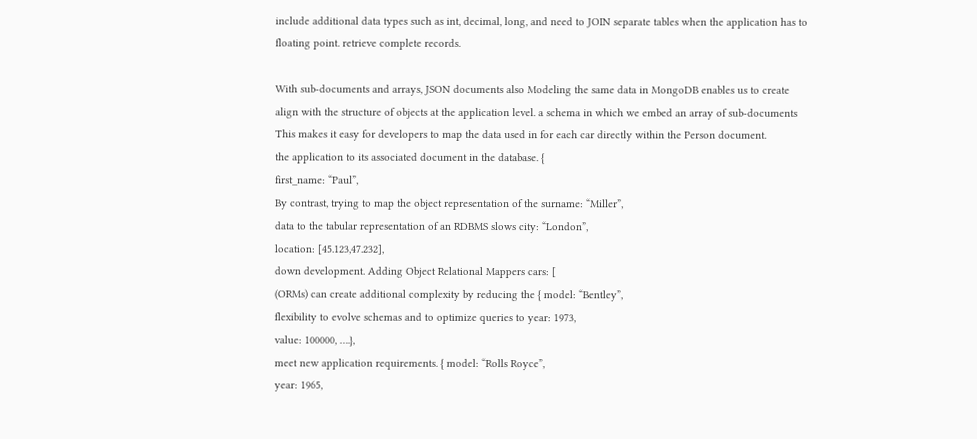include additional data types such as int, decimal, long, and need to JOIN separate tables when the application has to
floating point. retrieve complete records.

With sub-documents and arrays, JSON documents also Modeling the same data in MongoDB enables us to create
align with the structure of objects at the application level. a schema in which we embed an array of sub-documents
This makes it easy for developers to map the data used in for each car directly within the Person document.
the application to its associated document in the database. {
first_name: “Paul”,
By contrast, trying to map the object representation of the surname: “Miller”,
data to the tabular representation of an RDBMS slows city: “London”,
location: [45.123,47.232],
down development. Adding Object Relational Mappers cars: [
(ORMs) can create additional complexity by reducing the { model: “Bentley”,
flexibility to evolve schemas and to optimize queries to year: 1973,
value: 100000, ….},
meet new application requirements. { model: “Rolls Royce”,
year: 1965,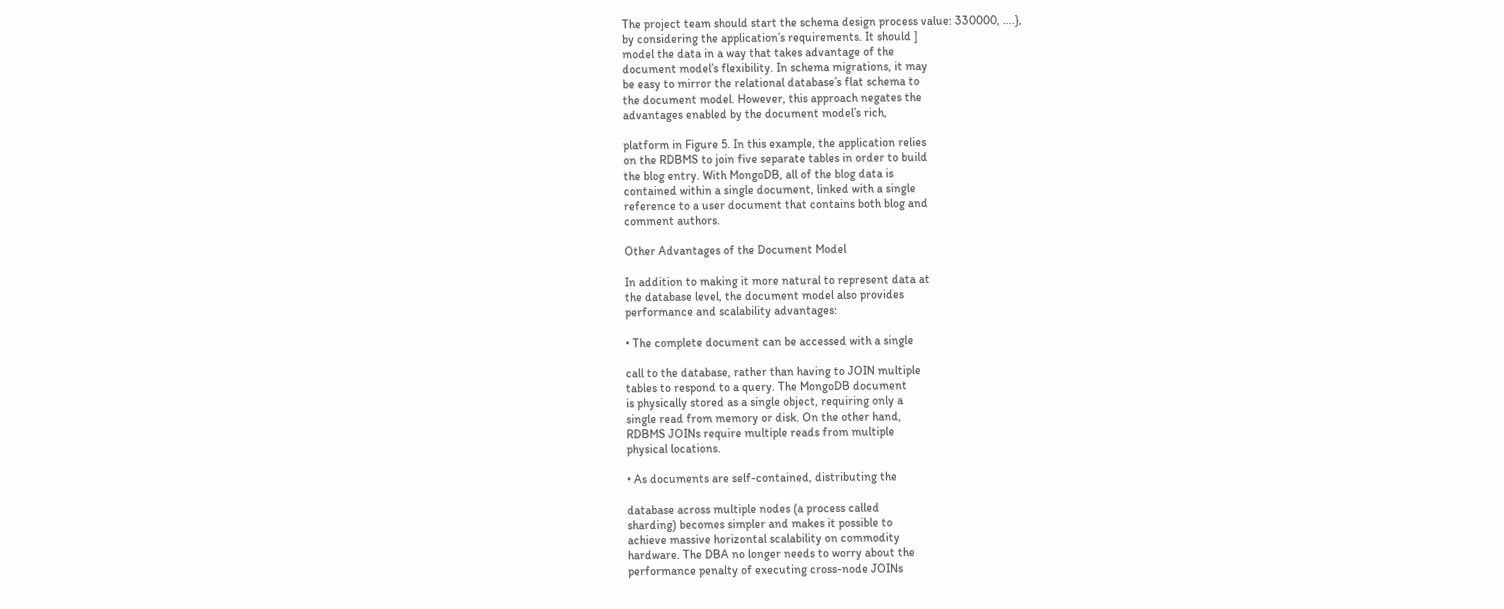The project team should start the schema design process value: 330000, ….},
by considering the application’s requirements. It should ]
model the data in a way that takes advantage of the
document model’s flexibility. In schema migrations, it may
be easy to mirror the relational database’s flat schema to
the document model. However, this approach negates the
advantages enabled by the document model’s rich,

platform in Figure 5. In this example, the application relies
on the RDBMS to join five separate tables in order to build
the blog entry. With MongoDB, all of the blog data is
contained within a single document, linked with a single
reference to a user document that contains both blog and
comment authors.

Other Advantages of the Document Model

In addition to making it more natural to represent data at
the database level, the document model also provides
performance and scalability advantages:

• The complete document can be accessed with a single

call to the database, rather than having to JOIN multiple
tables to respond to a query. The MongoDB document
is physically stored as a single object, requiring only a
single read from memory or disk. On the other hand,
RDBMS JOINs require multiple reads from multiple
physical locations.

• As documents are self-contained, distributing the

database across multiple nodes (a process called
sharding) becomes simpler and makes it possible to
achieve massive horizontal scalability on commodity
hardware. The DBA no longer needs to worry about the
performance penalty of executing cross-node JOINs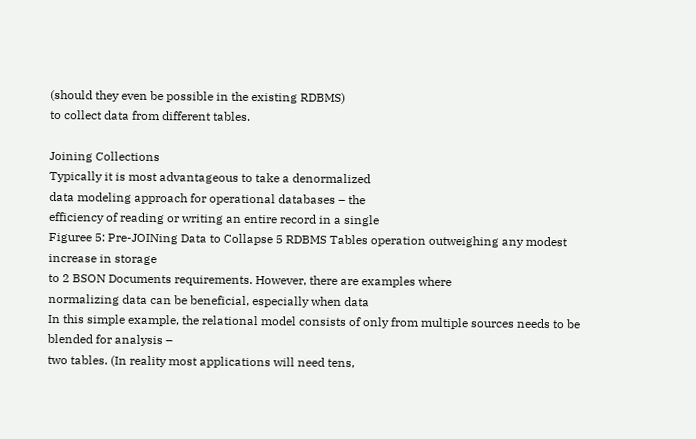(should they even be possible in the existing RDBMS)
to collect data from different tables.

Joining Collections
Typically it is most advantageous to take a denormalized
data modeling approach for operational databases – the
efficiency of reading or writing an entire record in a single
Figuree 5: Pre-JOINing Data to Collapse 5 RDBMS Tables operation outweighing any modest increase in storage
to 2 BSON Documents requirements. However, there are examples where
normalizing data can be beneficial, especially when data
In this simple example, the relational model consists of only from multiple sources needs to be blended for analysis –
two tables. (In reality most applications will need tens,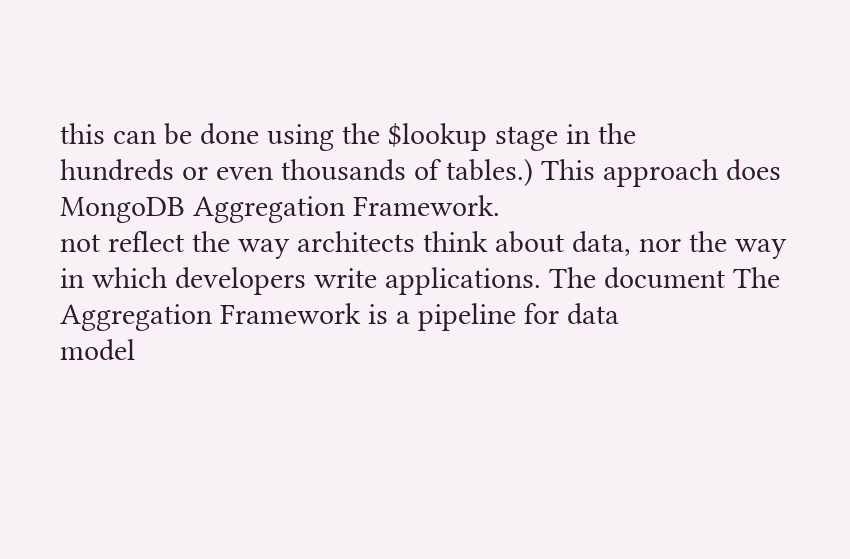this can be done using the $lookup stage in the
hundreds or even thousands of tables.) This approach does MongoDB Aggregation Framework.
not reflect the way architects think about data, nor the way
in which developers write applications. The document The Aggregation Framework is a pipeline for data
model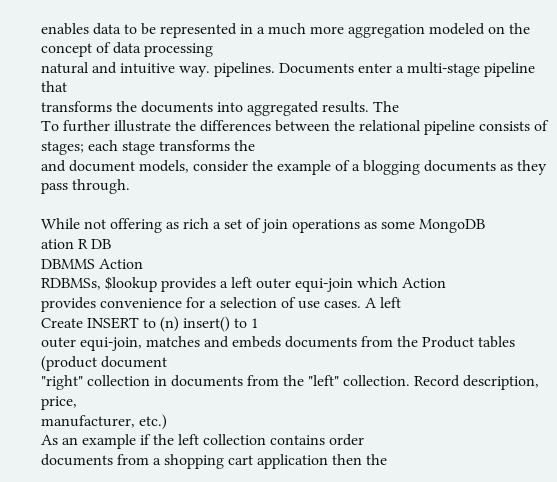enables data to be represented in a much more aggregation modeled on the concept of data processing
natural and intuitive way. pipelines. Documents enter a multi-stage pipeline that
transforms the documents into aggregated results. The
To further illustrate the differences between the relational pipeline consists of stages; each stage transforms the
and document models, consider the example of a blogging documents as they pass through.

While not offering as rich a set of join operations as some MongoDB
ation R DB
DBMMS Action
RDBMSs, $lookup provides a left outer equi-join which Action
provides convenience for a selection of use cases. A left
Create INSERT to (n) insert() to 1
outer equi-join, matches and embeds documents from the Product tables (product document
"right" collection in documents from the "left" collection. Record description, price,
manufacturer, etc.)
As an example if the left collection contains order
documents from a shopping cart application then the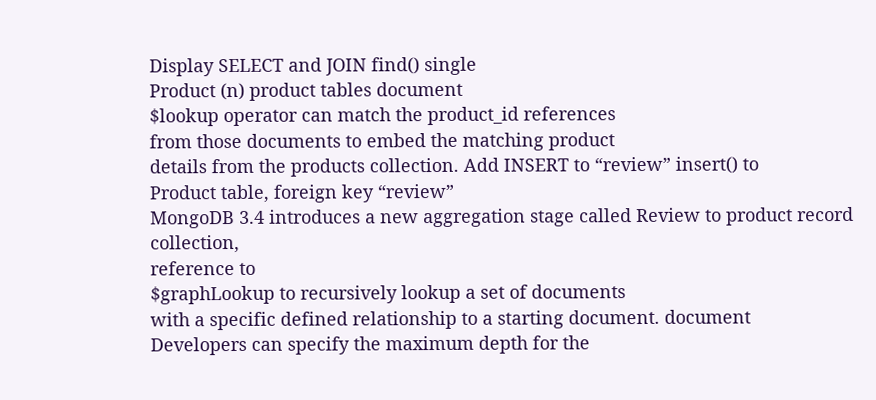Display SELECT and JOIN find() single
Product (n) product tables document
$lookup operator can match the product_id references
from those documents to embed the matching product
details from the products collection. Add INSERT to “review” insert() to
Product table, foreign key “review”
MongoDB 3.4 introduces a new aggregation stage called Review to product record collection,
reference to
$graphLookup to recursively lookup a set of documents
with a specific defined relationship to a starting document. document
Developers can specify the maximum depth for the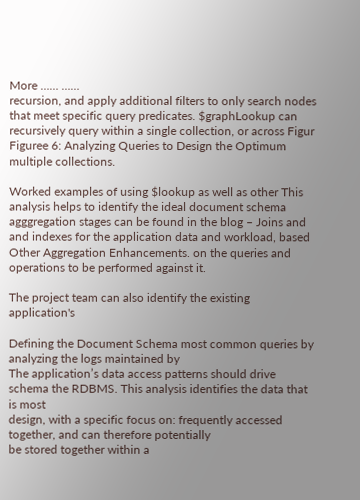More …… ……
recursion, and apply additional filters to only search nodes
that meet specific query predicates. $graphLookup can
recursively query within a single collection, or across Figur
Figuree 6: Analyzing Queries to Design the Optimum
multiple collections.

Worked examples of using $lookup as well as other This analysis helps to identify the ideal document schema
agggregation stages can be found in the blog – Joins and and indexes for the application data and workload, based
Other Aggregation Enhancements. on the queries and operations to be performed against it.

The project team can also identify the existing application's

Defining the Document Schema most common queries by analyzing the logs maintained by
The application’s data access patterns should drive schema the RDBMS. This analysis identifies the data that is most
design, with a specific focus on: frequently accessed together, and can therefore potentially
be stored together within a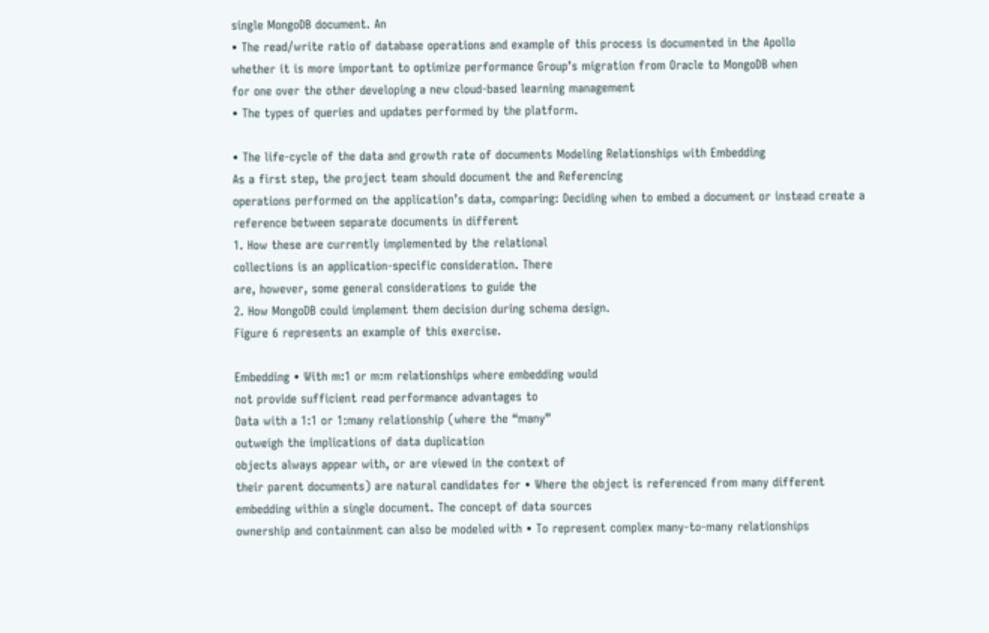single MongoDB document. An
• The read/write ratio of database operations and example of this process is documented in the Apollo
whether it is more important to optimize performance Group’s migration from Oracle to MongoDB when
for one over the other developing a new cloud-based learning management
• The types of queries and updates performed by the platform.

• The life-cycle of the data and growth rate of documents Modeling Relationships with Embedding
As a first step, the project team should document the and Referencing
operations performed on the application’s data, comparing: Deciding when to embed a document or instead create a
reference between separate documents in different
1. How these are currently implemented by the relational
collections is an application-specific consideration. There
are, however, some general considerations to guide the
2. How MongoDB could implement them decision during schema design.
Figure 6 represents an example of this exercise.

Embedding • With m:1 or m:m relationships where embedding would
not provide sufficient read performance advantages to
Data with a 1:1 or 1:many relationship (where the “many”
outweigh the implications of data duplication
objects always appear with, or are viewed in the context of
their parent documents) are natural candidates for • Where the object is referenced from many different
embedding within a single document. The concept of data sources
ownership and containment can also be modeled with • To represent complex many-to-many relationships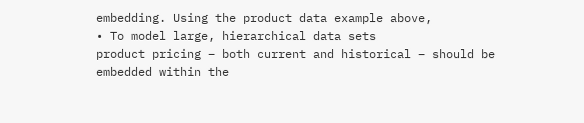embedding. Using the product data example above,
• To model large, hierarchical data sets
product pricing – both current and historical – should be
embedded within the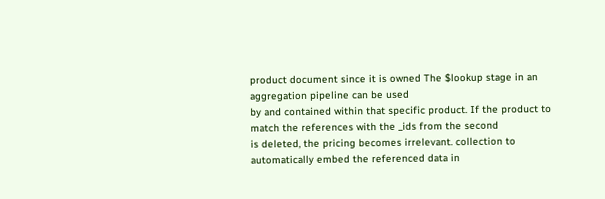product document since it is owned The $lookup stage in an aggregation pipeline can be used
by and contained within that specific product. If the product to match the references with the _ids from the second
is deleted, the pricing becomes irrelevant. collection to automatically embed the referenced data in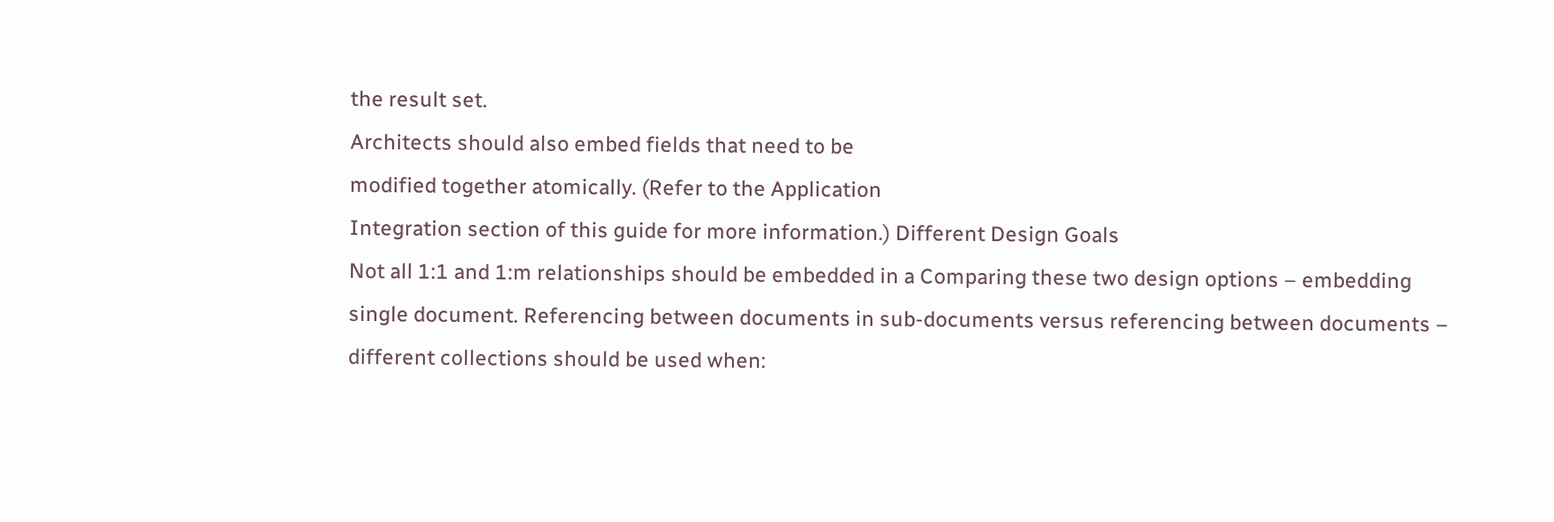the result set.
Architects should also embed fields that need to be
modified together atomically. (Refer to the Application
Integration section of this guide for more information.) Different Design Goals
Not all 1:1 and 1:m relationships should be embedded in a Comparing these two design options – embedding
single document. Referencing between documents in sub-documents versus referencing between documents –
different collections should be used when: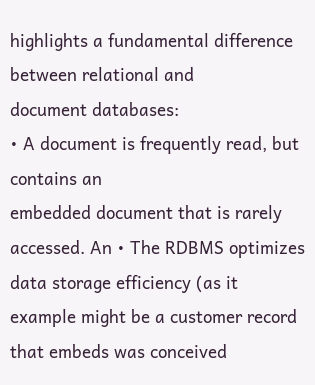highlights a fundamental difference between relational and
document databases:
• A document is frequently read, but contains an
embedded document that is rarely accessed. An • The RDBMS optimizes data storage efficiency (as it
example might be a customer record that embeds was conceived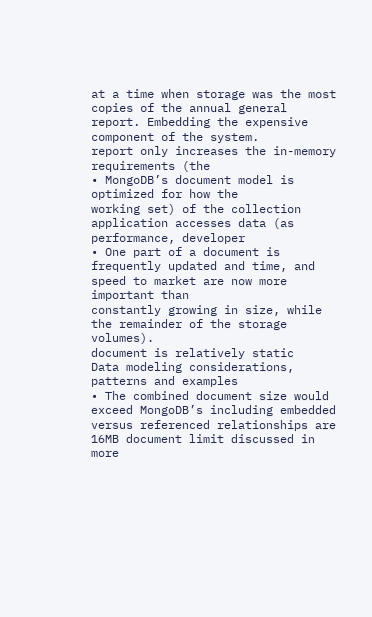at a time when storage was the most
copies of the annual general report. Embedding the expensive component of the system.
report only increases the in-memory requirements (the
• MongoDB’s document model is optimized for how the
working set) of the collection
application accesses data (as performance, developer
• One part of a document is frequently updated and time, and speed to market are now more important than
constantly growing in size, while the remainder of the storage volumes).
document is relatively static
Data modeling considerations, patterns and examples
• The combined document size would exceed MongoDB’s including embedded versus referenced relationships are
16MB document limit discussed in more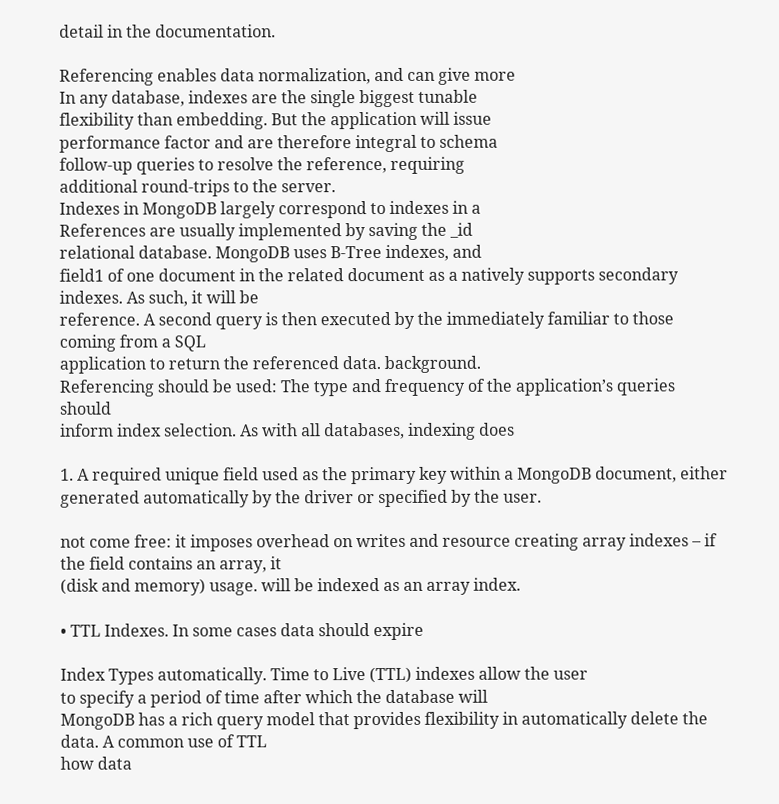detail in the documentation.

Referencing enables data normalization, and can give more
In any database, indexes are the single biggest tunable
flexibility than embedding. But the application will issue
performance factor and are therefore integral to schema
follow-up queries to resolve the reference, requiring
additional round-trips to the server.
Indexes in MongoDB largely correspond to indexes in a
References are usually implemented by saving the _id
relational database. MongoDB uses B-Tree indexes, and
field1 of one document in the related document as a natively supports secondary indexes. As such, it will be
reference. A second query is then executed by the immediately familiar to those coming from a SQL
application to return the referenced data. background.
Referencing should be used: The type and frequency of the application’s queries should
inform index selection. As with all databases, indexing does

1. A required unique field used as the primary key within a MongoDB document, either generated automatically by the driver or specified by the user.

not come free: it imposes overhead on writes and resource creating array indexes – if the field contains an array, it
(disk and memory) usage. will be indexed as an array index.

• TTL Indexes. In some cases data should expire

Index Types automatically. Time to Live (TTL) indexes allow the user
to specify a period of time after which the database will
MongoDB has a rich query model that provides flexibility in automatically delete the data. A common use of TTL
how data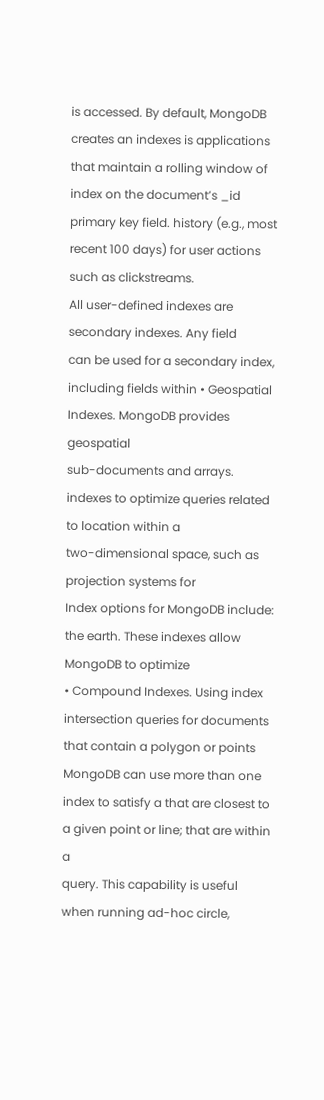is accessed. By default, MongoDB creates an indexes is applications that maintain a rolling window of
index on the document’s _id primary key field. history (e.g., most recent 100 days) for user actions
such as clickstreams.
All user-defined indexes are secondary indexes. Any field
can be used for a secondary index, including fields within • Geospatial Indexes. MongoDB provides geospatial
sub-documents and arrays. indexes to optimize queries related to location within a
two-dimensional space, such as projection systems for
Index options for MongoDB include:
the earth. These indexes allow MongoDB to optimize
• Compound Indexes. Using index intersection queries for documents that contain a polygon or points
MongoDB can use more than one index to satisfy a that are closest to a given point or line; that are within a
query. This capability is useful when running ad-hoc circle,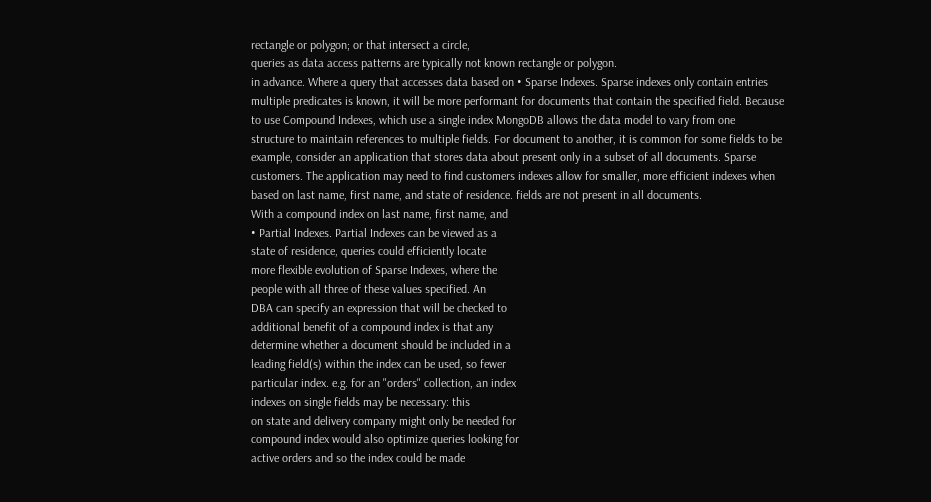rectangle or polygon; or that intersect a circle,
queries as data access patterns are typically not known rectangle or polygon.
in advance. Where a query that accesses data based on • Sparse Indexes. Sparse indexes only contain entries
multiple predicates is known, it will be more performant for documents that contain the specified field. Because
to use Compound Indexes, which use a single index MongoDB allows the data model to vary from one
structure to maintain references to multiple fields. For document to another, it is common for some fields to be
example, consider an application that stores data about present only in a subset of all documents. Sparse
customers. The application may need to find customers indexes allow for smaller, more efficient indexes when
based on last name, first name, and state of residence. fields are not present in all documents.
With a compound index on last name, first name, and
• Partial Indexes. Partial Indexes can be viewed as a
state of residence, queries could efficiently locate
more flexible evolution of Sparse Indexes, where the
people with all three of these values specified. An
DBA can specify an expression that will be checked to
additional benefit of a compound index is that any
determine whether a document should be included in a
leading field(s) within the index can be used, so fewer
particular index. e.g. for an "orders" collection, an index
indexes on single fields may be necessary: this
on state and delivery company might only be needed for
compound index would also optimize queries looking for
active orders and so the index could be made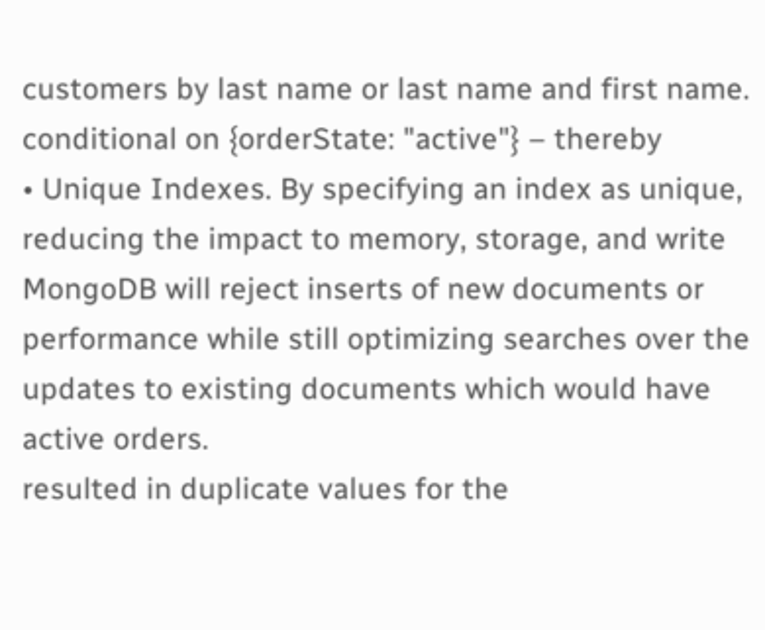customers by last name or last name and first name.
conditional on {orderState: "active"} – thereby
• Unique Indexes. By specifying an index as unique, reducing the impact to memory, storage, and write
MongoDB will reject inserts of new documents or performance while still optimizing searches over the
updates to existing documents which would have active orders.
resulted in duplicate values for the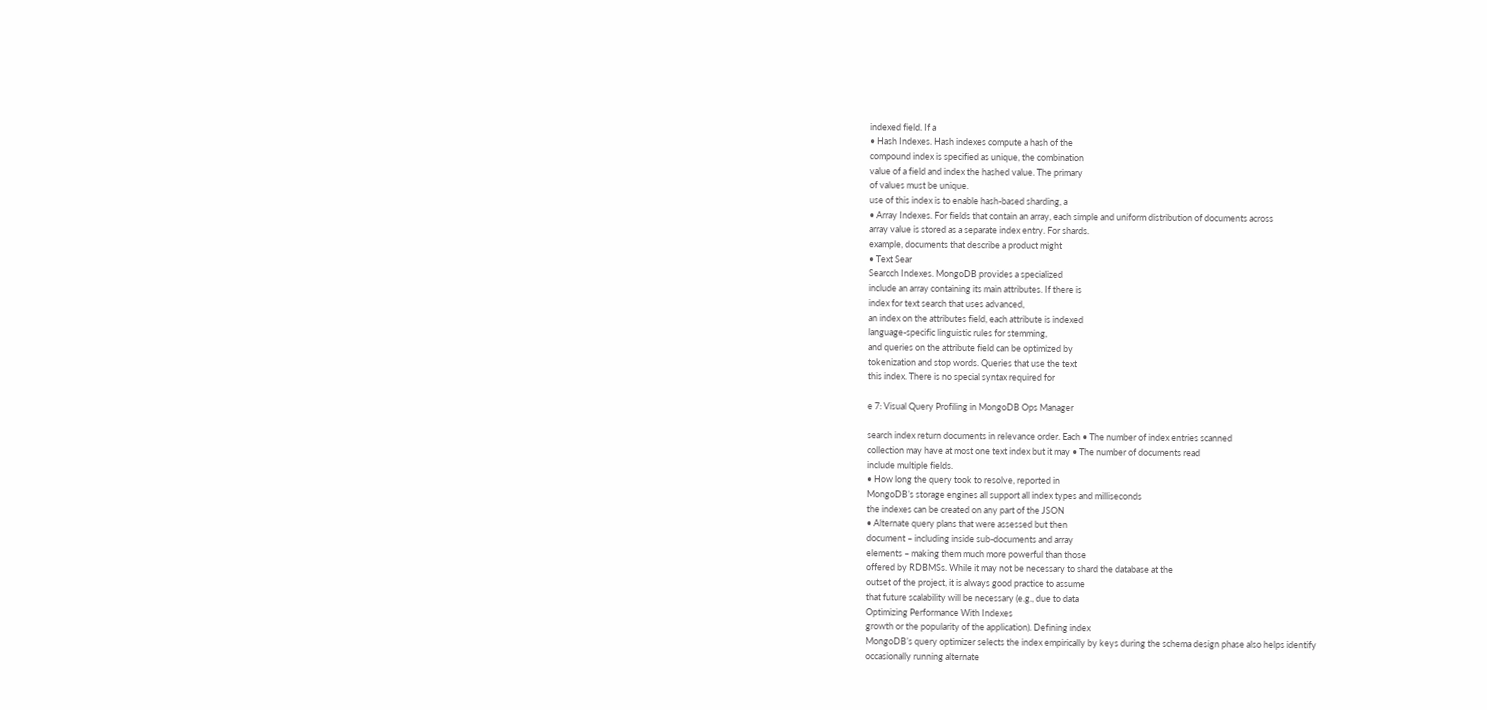indexed field. If a
• Hash Indexes. Hash indexes compute a hash of the
compound index is specified as unique, the combination
value of a field and index the hashed value. The primary
of values must be unique.
use of this index is to enable hash-based sharding, a
• Array Indexes. For fields that contain an array, each simple and uniform distribution of documents across
array value is stored as a separate index entry. For shards.
example, documents that describe a product might
• Text Sear
Searcch Indexes. MongoDB provides a specialized
include an array containing its main attributes. If there is
index for text search that uses advanced,
an index on the attributes field, each attribute is indexed
language-specific linguistic rules for stemming,
and queries on the attribute field can be optimized by
tokenization and stop words. Queries that use the text
this index. There is no special syntax required for

e 7: Visual Query Profiling in MongoDB Ops Manager

search index return documents in relevance order. Each • The number of index entries scanned
collection may have at most one text index but it may • The number of documents read
include multiple fields.
• How long the query took to resolve, reported in
MongoDB’s storage engines all support all index types and milliseconds
the indexes can be created on any part of the JSON
• Alternate query plans that were assessed but then
document – including inside sub-documents and array
elements – making them much more powerful than those
offered by RDBMSs. While it may not be necessary to shard the database at the
outset of the project, it is always good practice to assume
that future scalability will be necessary (e.g., due to data
Optimizing Performance With Indexes
growth or the popularity of the application). Defining index
MongoDB’s query optimizer selects the index empirically by keys during the schema design phase also helps identify
occasionally running alternate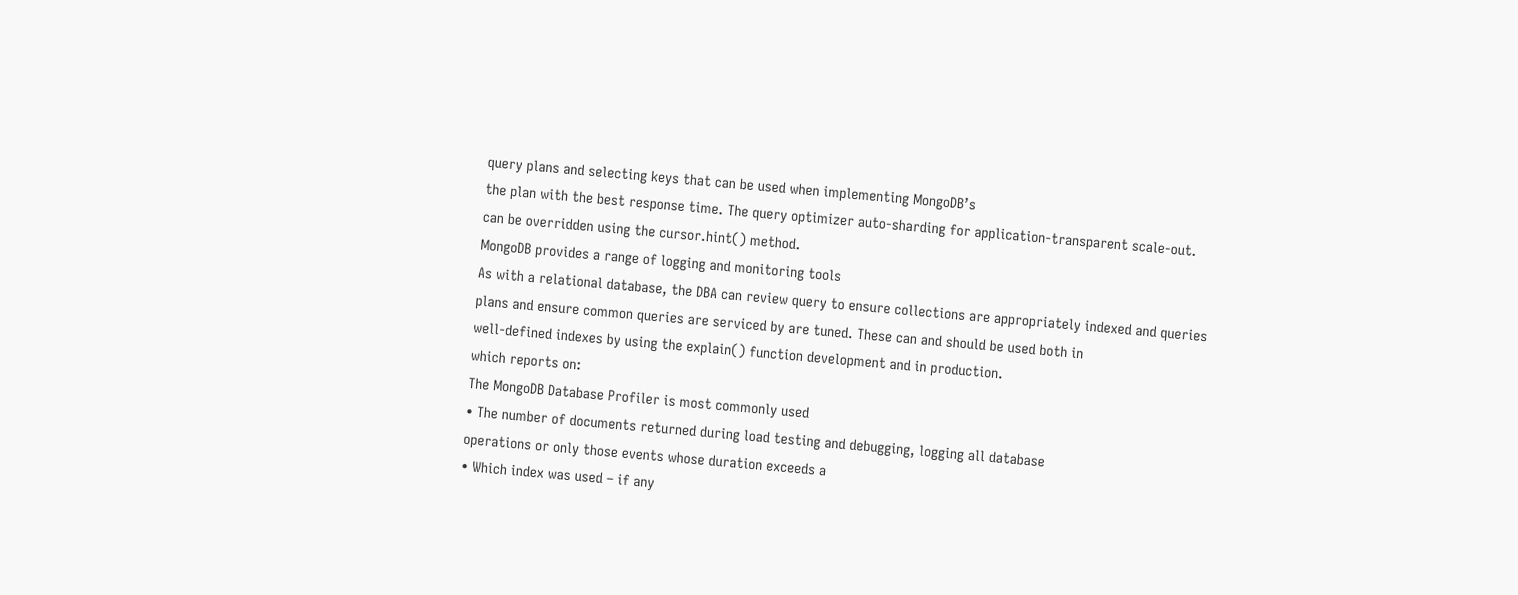query plans and selecting keys that can be used when implementing MongoDB’s
the plan with the best response time. The query optimizer auto-sharding for application-transparent scale-out.
can be overridden using the cursor.hint() method.
MongoDB provides a range of logging and monitoring tools
As with a relational database, the DBA can review query to ensure collections are appropriately indexed and queries
plans and ensure common queries are serviced by are tuned. These can and should be used both in
well-defined indexes by using the explain() function development and in production.
which reports on:
The MongoDB Database Profiler is most commonly used
• The number of documents returned during load testing and debugging, logging all database
operations or only those events whose duration exceeds a
• Which index was used – if any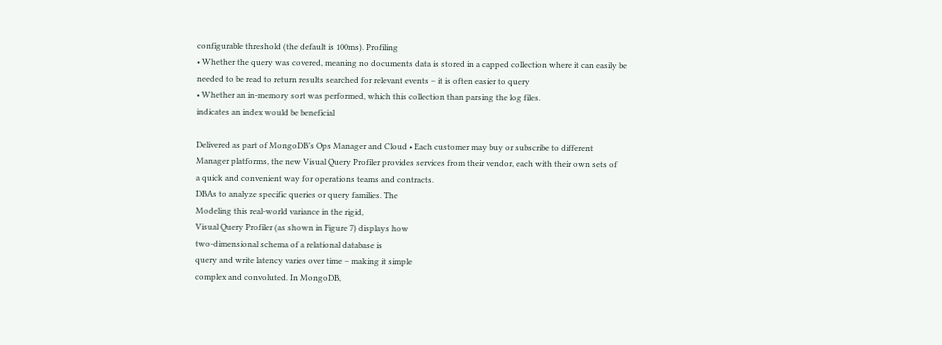configurable threshold (the default is 100ms). Profiling
• Whether the query was covered, meaning no documents data is stored in a capped collection where it can easily be
needed to be read to return results searched for relevant events – it is often easier to query
• Whether an in-memory sort was performed, which this collection than parsing the log files.
indicates an index would be beneficial

Delivered as part of MongoDB’s Ops Manager and Cloud • Each customer may buy or subscribe to different
Manager platforms, the new Visual Query Profiler provides services from their vendor, each with their own sets of
a quick and convenient way for operations teams and contracts.
DBAs to analyze specific queries or query families. The
Modeling this real-world variance in the rigid,
Visual Query Profiler (as shown in Figure 7) displays how
two-dimensional schema of a relational database is
query and write latency varies over time – making it simple
complex and convoluted. In MongoDB,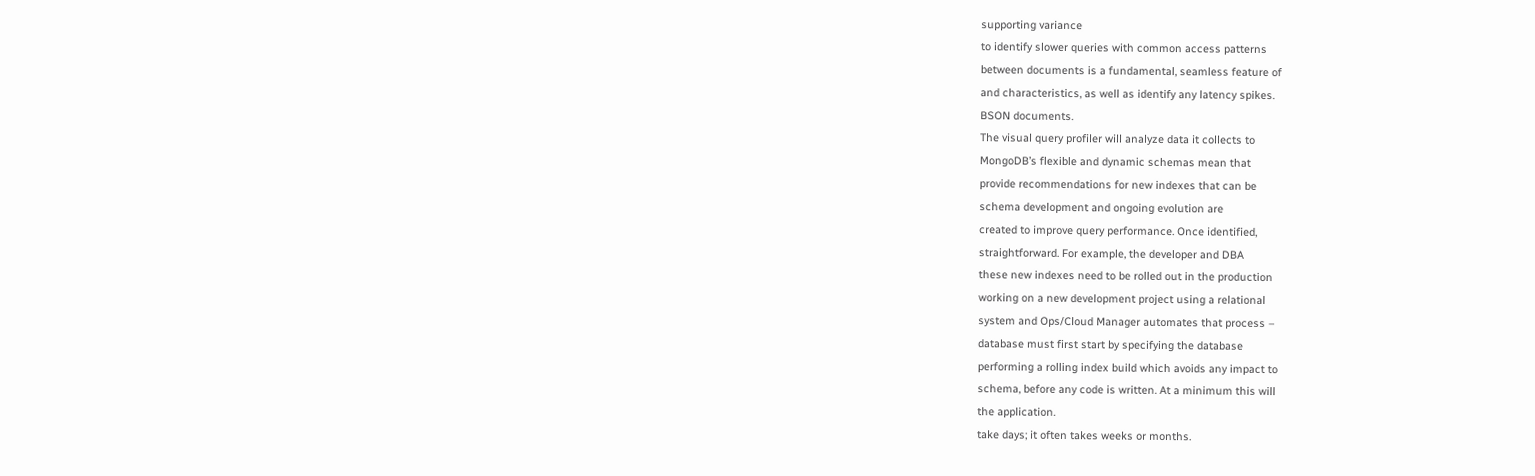supporting variance
to identify slower queries with common access patterns
between documents is a fundamental, seamless feature of
and characteristics, as well as identify any latency spikes.
BSON documents.
The visual query profiler will analyze data it collects to
MongoDB’s flexible and dynamic schemas mean that
provide recommendations for new indexes that can be
schema development and ongoing evolution are
created to improve query performance. Once identified,
straightforward. For example, the developer and DBA
these new indexes need to be rolled out in the production
working on a new development project using a relational
system and Ops/Cloud Manager automates that process –
database must first start by specifying the database
performing a rolling index build which avoids any impact to
schema, before any code is written. At a minimum this will
the application.
take days; it often takes weeks or months.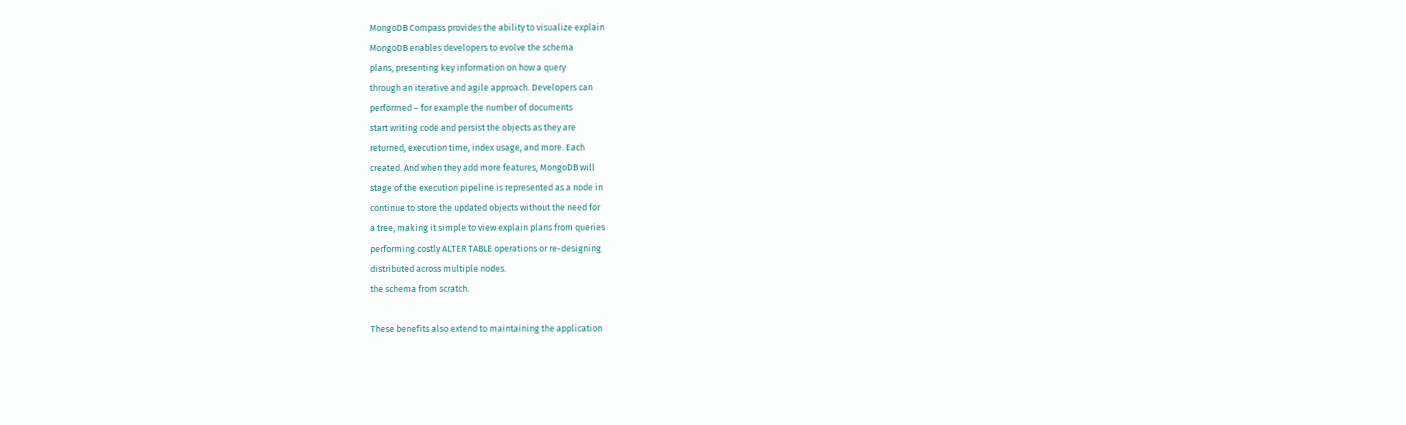MongoDB Compass provides the ability to visualize explain
MongoDB enables developers to evolve the schema
plans, presenting key information on how a query
through an iterative and agile approach. Developers can
performed – for example the number of documents
start writing code and persist the objects as they are
returned, execution time, index usage, and more. Each
created. And when they add more features, MongoDB will
stage of the execution pipeline is represented as a node in
continue to store the updated objects without the need for
a tree, making it simple to view explain plans from queries
performing costly ALTER TABLE operations or re-designing
distributed across multiple nodes.
the schema from scratch.

These benefits also extend to maintaining the application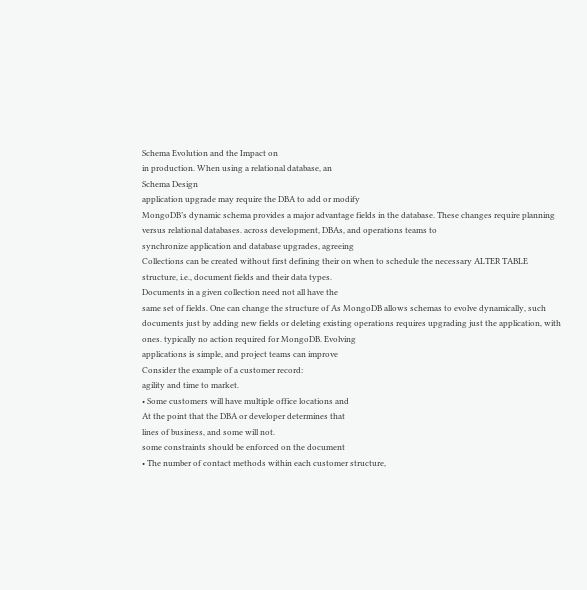Schema Evolution and the Impact on
in production. When using a relational database, an
Schema Design
application upgrade may require the DBA to add or modify
MongoDB’s dynamic schema provides a major advantage fields in the database. These changes require planning
versus relational databases. across development, DBAs, and operations teams to
synchronize application and database upgrades, agreeing
Collections can be created without first defining their on when to schedule the necessary ALTER TABLE
structure, i.e., document fields and their data types.
Documents in a given collection need not all have the
same set of fields. One can change the structure of As MongoDB allows schemas to evolve dynamically, such
documents just by adding new fields or deleting existing operations requires upgrading just the application, with
ones. typically no action required for MongoDB. Evolving
applications is simple, and project teams can improve
Consider the example of a customer record:
agility and time to market.
• Some customers will have multiple office locations and
At the point that the DBA or developer determines that
lines of business, and some will not.
some constraints should be enforced on the document
• The number of contact methods within each customer structure,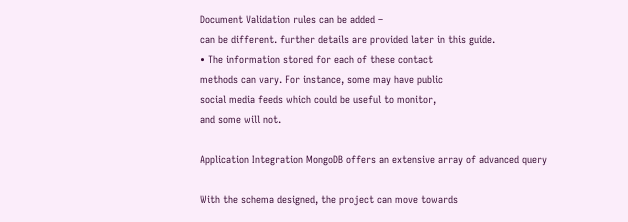Document Validation rules can be added –
can be different. further details are provided later in this guide.
• The information stored for each of these contact
methods can vary. For instance, some may have public
social media feeds which could be useful to monitor,
and some will not.

Application Integration MongoDB offers an extensive array of advanced query

With the schema designed, the project can move towards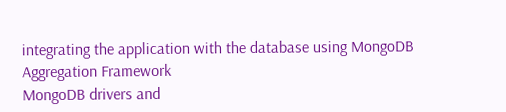integrating the application with the database using MongoDB Aggregation Framework
MongoDB drivers and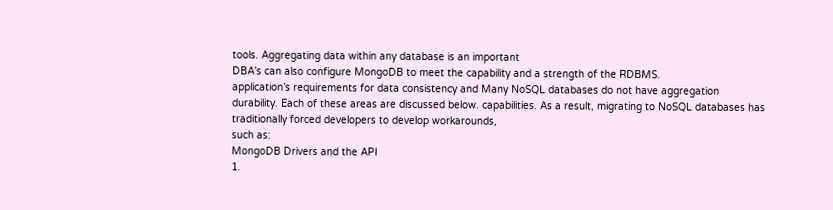tools. Aggregating data within any database is an important
DBA’s can also configure MongoDB to meet the capability and a strength of the RDBMS.
application’s requirements for data consistency and Many NoSQL databases do not have aggregation
durability. Each of these areas are discussed below. capabilities. As a result, migrating to NoSQL databases has
traditionally forced developers to develop workarounds,
such as:
MongoDB Drivers and the API
1.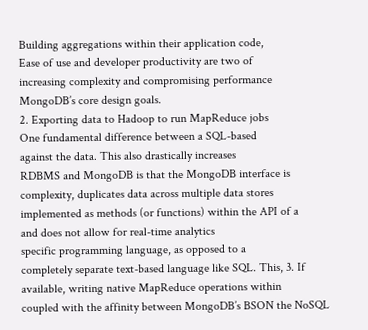Building aggregations within their application code,
Ease of use and developer productivity are two of
increasing complexity and compromising performance
MongoDB’s core design goals.
2. Exporting data to Hadoop to run MapReduce jobs
One fundamental difference between a SQL-based
against the data. This also drastically increases
RDBMS and MongoDB is that the MongoDB interface is
complexity, duplicates data across multiple data stores
implemented as methods (or functions) within the API of a
and does not allow for real-time analytics
specific programming language, as opposed to a
completely separate text-based language like SQL. This, 3. If available, writing native MapReduce operations within
coupled with the affinity between MongoDB’s BSON the NoSQL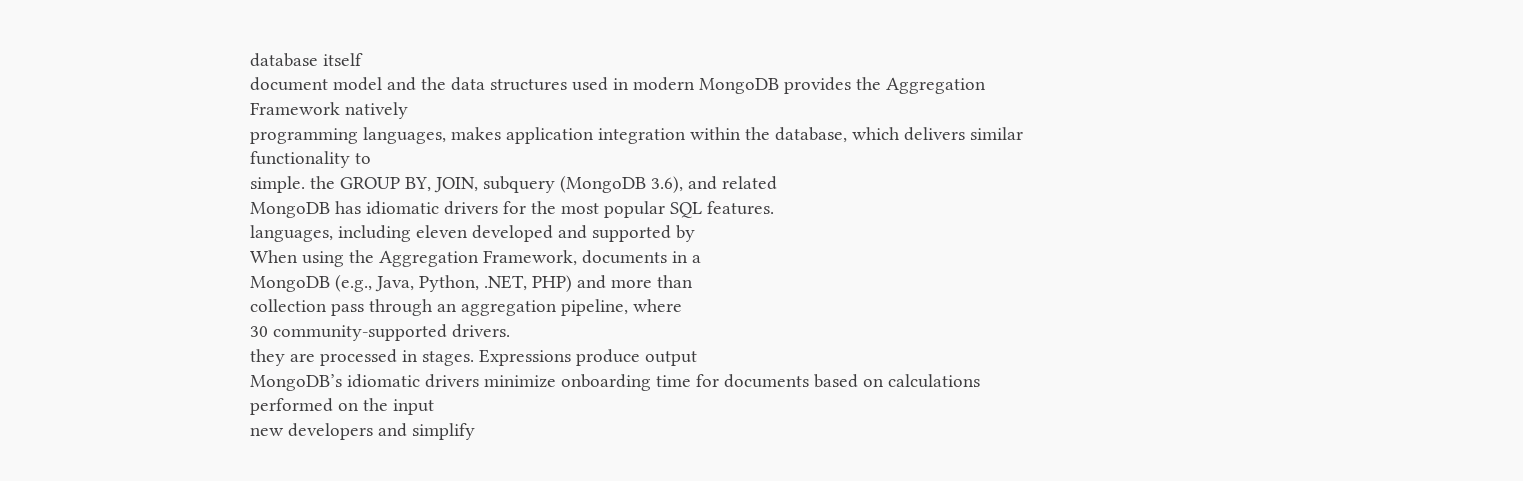database itself
document model and the data structures used in modern MongoDB provides the Aggregation Framework natively
programming languages, makes application integration within the database, which delivers similar functionality to
simple. the GROUP BY, JOIN, subquery (MongoDB 3.6), and related
MongoDB has idiomatic drivers for the most popular SQL features.
languages, including eleven developed and supported by
When using the Aggregation Framework, documents in a
MongoDB (e.g., Java, Python, .NET, PHP) and more than
collection pass through an aggregation pipeline, where
30 community-supported drivers.
they are processed in stages. Expressions produce output
MongoDB’s idiomatic drivers minimize onboarding time for documents based on calculations performed on the input
new developers and simplify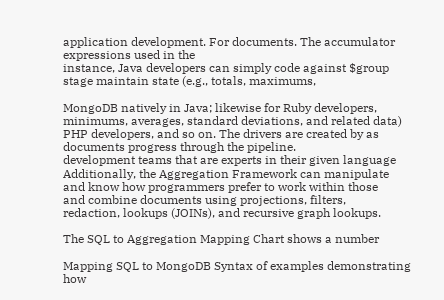application development. For documents. The accumulator expressions used in the
instance, Java developers can simply code against $group stage maintain state (e.g., totals, maximums,

MongoDB natively in Java; likewise for Ruby developers, minimums, averages, standard deviations, and related data)
PHP developers, and so on. The drivers are created by as documents progress through the pipeline.
development teams that are experts in their given language
Additionally, the Aggregation Framework can manipulate
and know how programmers prefer to work within those
and combine documents using projections, filters,
redaction, lookups (JOINs), and recursive graph lookups.

The SQL to Aggregation Mapping Chart shows a number

Mapping SQL to MongoDB Syntax of examples demonstrating how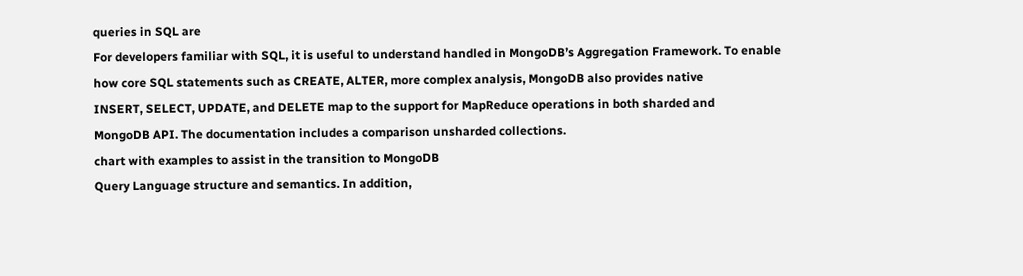queries in SQL are
For developers familiar with SQL, it is useful to understand handled in MongoDB’s Aggregation Framework. To enable
how core SQL statements such as CREATE, ALTER, more complex analysis, MongoDB also provides native
INSERT, SELECT, UPDATE, and DELETE map to the support for MapReduce operations in both sharded and
MongoDB API. The documentation includes a comparison unsharded collections.
chart with examples to assist in the transition to MongoDB
Query Language structure and semantics. In addition,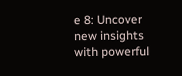e 8: Uncover new insights with powerful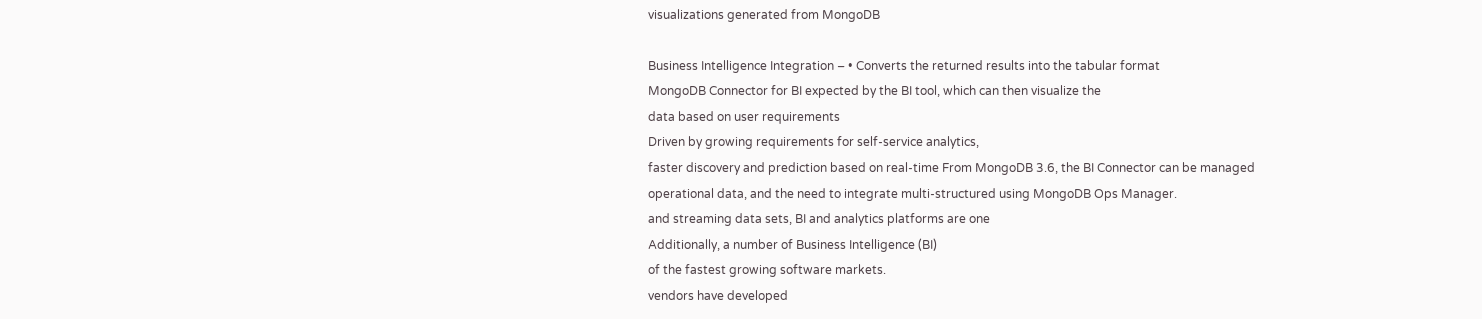visualizations generated from MongoDB

Business Intelligence Integration – • Converts the returned results into the tabular format
MongoDB Connector for BI expected by the BI tool, which can then visualize the
data based on user requirements
Driven by growing requirements for self-service analytics,
faster discovery and prediction based on real-time From MongoDB 3.6, the BI Connector can be managed
operational data, and the need to integrate multi-structured using MongoDB Ops Manager.
and streaming data sets, BI and analytics platforms are one
Additionally, a number of Business Intelligence (BI)
of the fastest growing software markets.
vendors have developed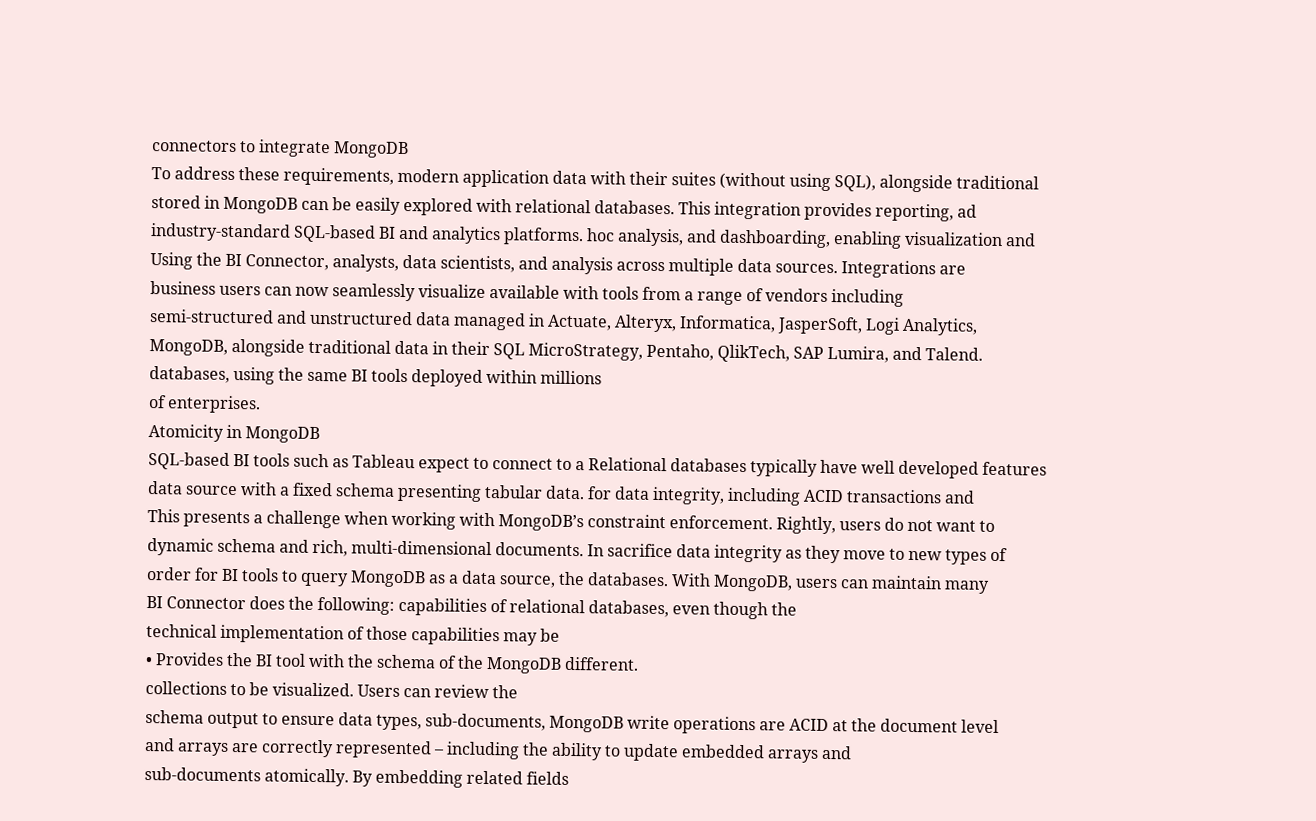connectors to integrate MongoDB
To address these requirements, modern application data with their suites (without using SQL), alongside traditional
stored in MongoDB can be easily explored with relational databases. This integration provides reporting, ad
industry-standard SQL-based BI and analytics platforms. hoc analysis, and dashboarding, enabling visualization and
Using the BI Connector, analysts, data scientists, and analysis across multiple data sources. Integrations are
business users can now seamlessly visualize available with tools from a range of vendors including
semi-structured and unstructured data managed in Actuate, Alteryx, Informatica, JasperSoft, Logi Analytics,
MongoDB, alongside traditional data in their SQL MicroStrategy, Pentaho, QlikTech, SAP Lumira, and Talend.
databases, using the same BI tools deployed within millions
of enterprises.
Atomicity in MongoDB
SQL-based BI tools such as Tableau expect to connect to a Relational databases typically have well developed features
data source with a fixed schema presenting tabular data. for data integrity, including ACID transactions and
This presents a challenge when working with MongoDB’s constraint enforcement. Rightly, users do not want to
dynamic schema and rich, multi-dimensional documents. In sacrifice data integrity as they move to new types of
order for BI tools to query MongoDB as a data source, the databases. With MongoDB, users can maintain many
BI Connector does the following: capabilities of relational databases, even though the
technical implementation of those capabilities may be
• Provides the BI tool with the schema of the MongoDB different.
collections to be visualized. Users can review the
schema output to ensure data types, sub-documents, MongoDB write operations are ACID at the document level
and arrays are correctly represented – including the ability to update embedded arrays and
sub-documents atomically. By embedding related fields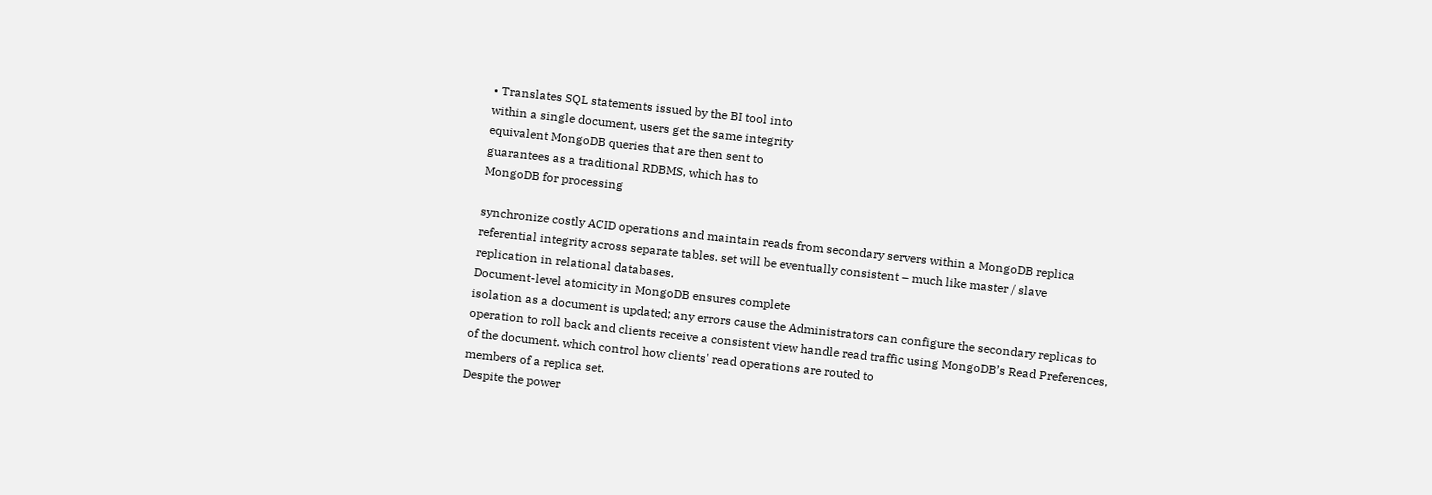• Translates SQL statements issued by the BI tool into
within a single document, users get the same integrity
equivalent MongoDB queries that are then sent to
guarantees as a traditional RDBMS, which has to
MongoDB for processing

synchronize costly ACID operations and maintain reads from secondary servers within a MongoDB replica
referential integrity across separate tables. set will be eventually consistent – much like master / slave
replication in relational databases.
Document-level atomicity in MongoDB ensures complete
isolation as a document is updated; any errors cause the Administrators can configure the secondary replicas to
operation to roll back and clients receive a consistent view handle read traffic using MongoDB’s Read Preferences,
of the document. which control how clients' read operations are routed to
members of a replica set.
Despite the power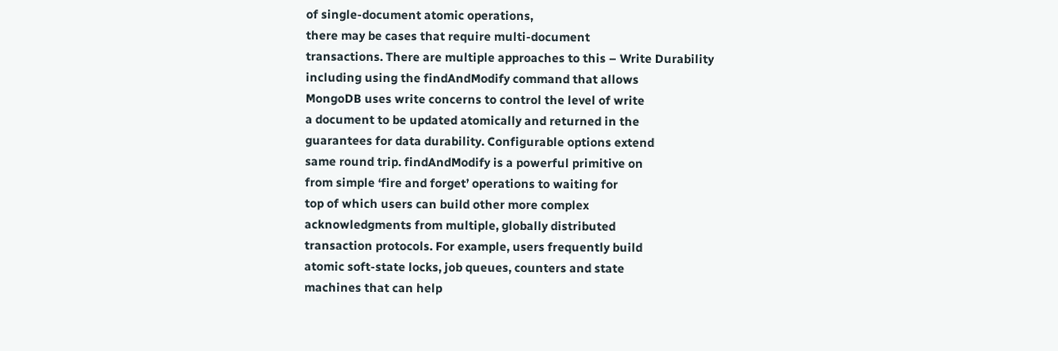of single-document atomic operations,
there may be cases that require multi-document
transactions. There are multiple approaches to this – Write Durability
including using the findAndModify command that allows
MongoDB uses write concerns to control the level of write
a document to be updated atomically and returned in the
guarantees for data durability. Configurable options extend
same round trip. findAndModify is a powerful primitive on
from simple ‘fire and forget’ operations to waiting for
top of which users can build other more complex
acknowledgments from multiple, globally distributed
transaction protocols. For example, users frequently build
atomic soft-state locks, job queues, counters and state
machines that can help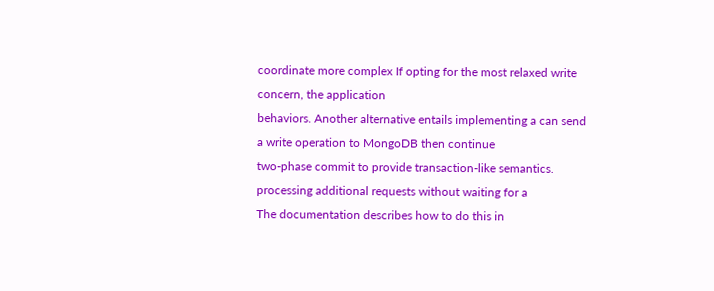coordinate more complex If opting for the most relaxed write concern, the application
behaviors. Another alternative entails implementing a can send a write operation to MongoDB then continue
two-phase commit to provide transaction-like semantics. processing additional requests without waiting for a
The documentation describes how to do this in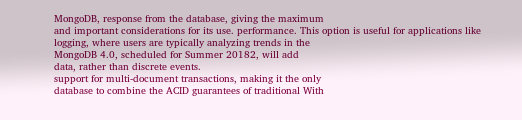MongoDB, response from the database, giving the maximum
and important considerations for its use. performance. This option is useful for applications like
logging, where users are typically analyzing trends in the
MongoDB 4.0, scheduled for Summer 20182, will add
data, rather than discrete events.
support for multi-document transactions, making it the only
database to combine the ACID guarantees of traditional With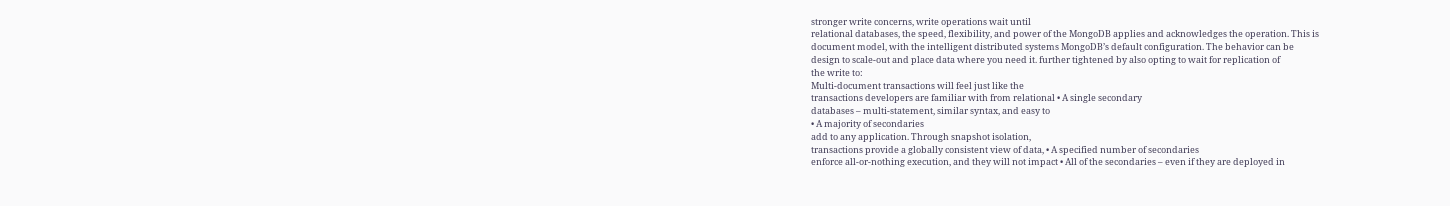stronger write concerns, write operations wait until
relational databases, the speed, flexibility, and power of the MongoDB applies and acknowledges the operation. This is
document model, with the intelligent distributed systems MongoDB’s default configuration. The behavior can be
design to scale-out and place data where you need it. further tightened by also opting to wait for replication of
the write to:
Multi-document transactions will feel just like the
transactions developers are familiar with from relational • A single secondary
databases – multi-statement, similar syntax, and easy to
• A majority of secondaries
add to any application. Through snapshot isolation,
transactions provide a globally consistent view of data, • A specified number of secondaries
enforce all-or-nothing execution, and they will not impact • All of the secondaries – even if they are deployed in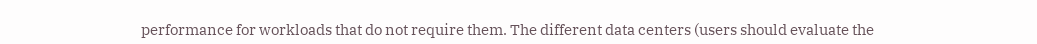performance for workloads that do not require them. The different data centers (users should evaluate the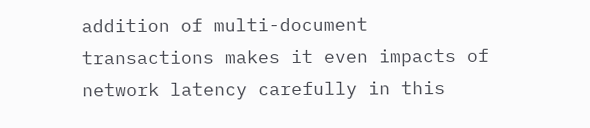addition of multi-document transactions makes it even impacts of network latency carefully in this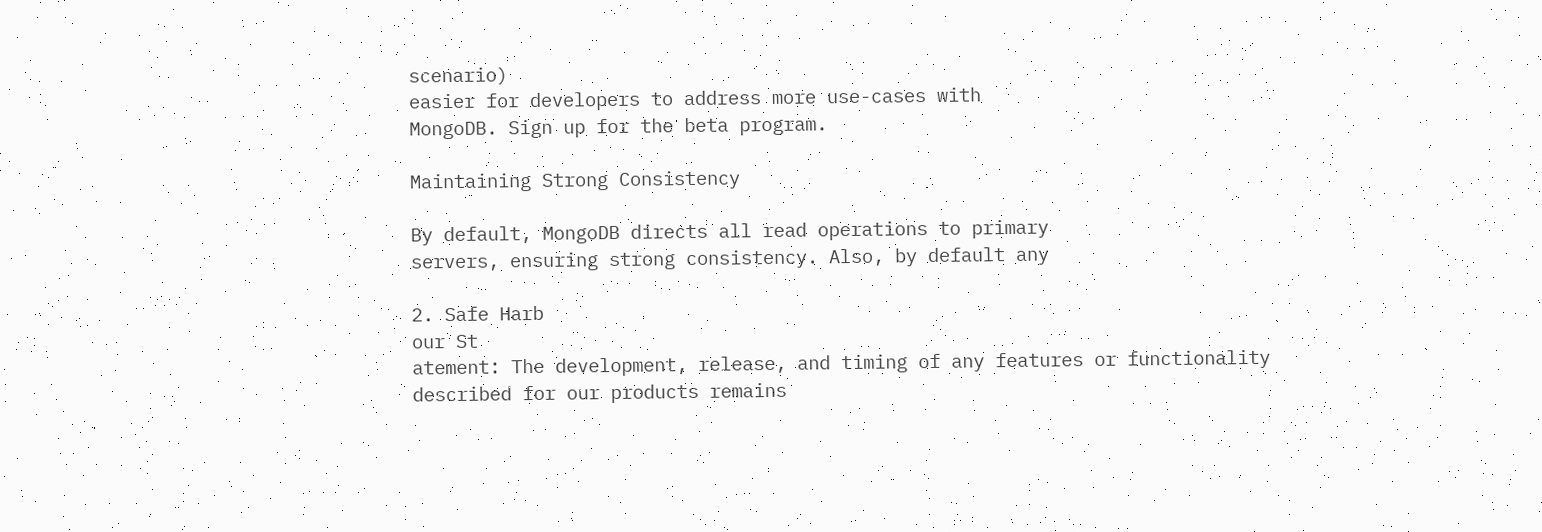scenario)
easier for developers to address more use-cases with
MongoDB. Sign up for the beta program.

Maintaining Strong Consistency

By default, MongoDB directs all read operations to primary
servers, ensuring strong consistency. Also, by default any

2. Safe Harb
our St
atement: The development, release, and timing of any features or functionality described for our products remains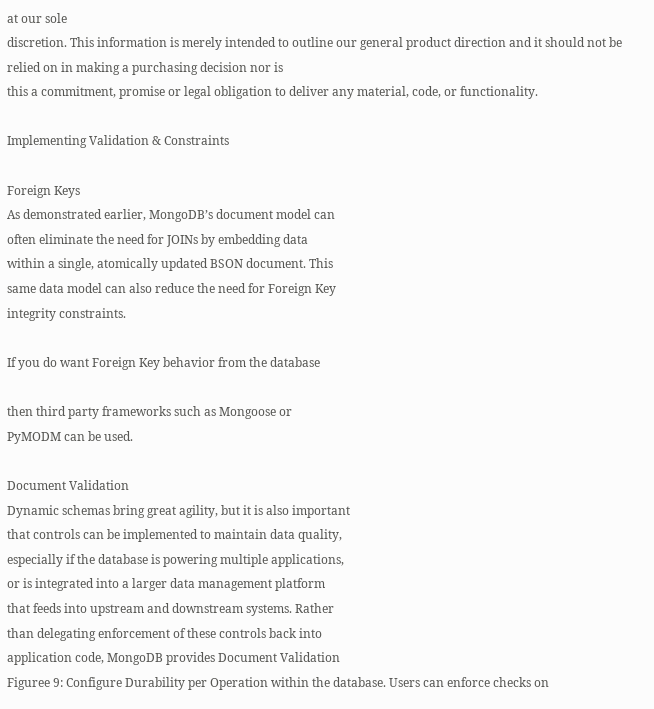at our sole
discretion. This information is merely intended to outline our general product direction and it should not be relied on in making a purchasing decision nor is
this a commitment, promise or legal obligation to deliver any material, code, or functionality.

Implementing Validation & Constraints

Foreign Keys
As demonstrated earlier, MongoDB’s document model can
often eliminate the need for JOINs by embedding data
within a single, atomically updated BSON document. This
same data model can also reduce the need for Foreign Key
integrity constraints.

If you do want Foreign Key behavior from the database

then third party frameworks such as Mongoose or
PyMODM can be used.

Document Validation
Dynamic schemas bring great agility, but it is also important
that controls can be implemented to maintain data quality,
especially if the database is powering multiple applications,
or is integrated into a larger data management platform
that feeds into upstream and downstream systems. Rather
than delegating enforcement of these controls back into
application code, MongoDB provides Document Validation
Figuree 9: Configure Durability per Operation within the database. Users can enforce checks on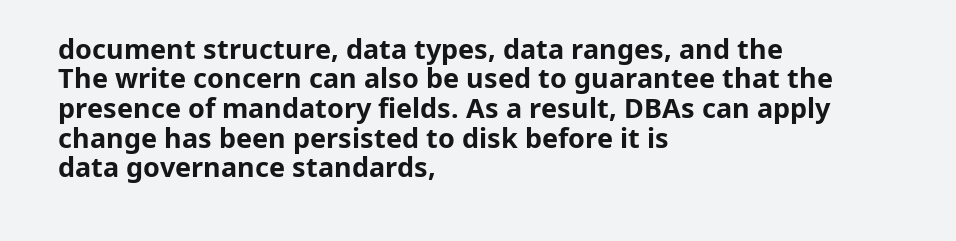document structure, data types, data ranges, and the
The write concern can also be used to guarantee that the
presence of mandatory fields. As a result, DBAs can apply
change has been persisted to disk before it is
data governance standards,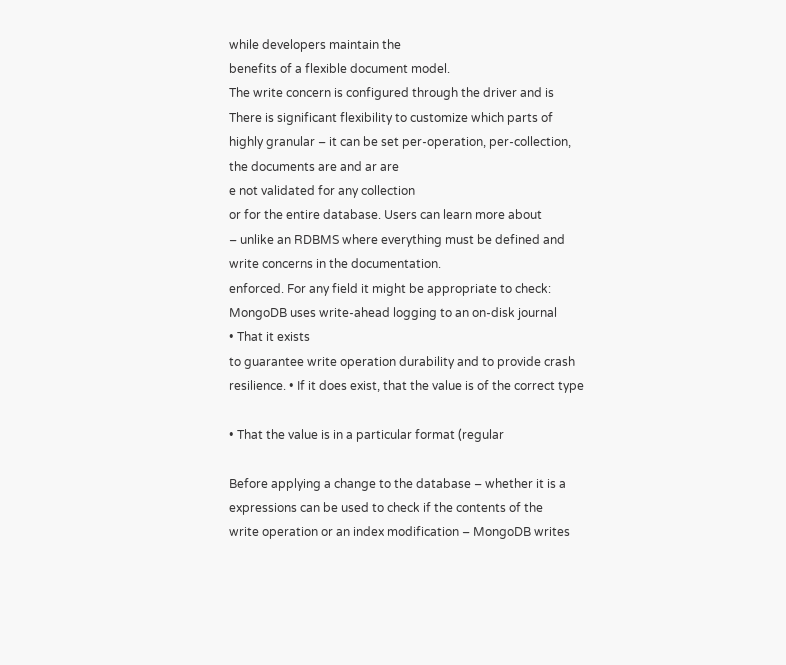while developers maintain the
benefits of a flexible document model.
The write concern is configured through the driver and is
There is significant flexibility to customize which parts of
highly granular – it can be set per-operation, per-collection,
the documents are and ar are
e not validated for any collection
or for the entire database. Users can learn more about
– unlike an RDBMS where everything must be defined and
write concerns in the documentation.
enforced. For any field it might be appropriate to check:
MongoDB uses write-ahead logging to an on-disk journal
• That it exists
to guarantee write operation durability and to provide crash
resilience. • If it does exist, that the value is of the correct type

• That the value is in a particular format (regular

Before applying a change to the database – whether it is a
expressions can be used to check if the contents of the
write operation or an index modification – MongoDB writes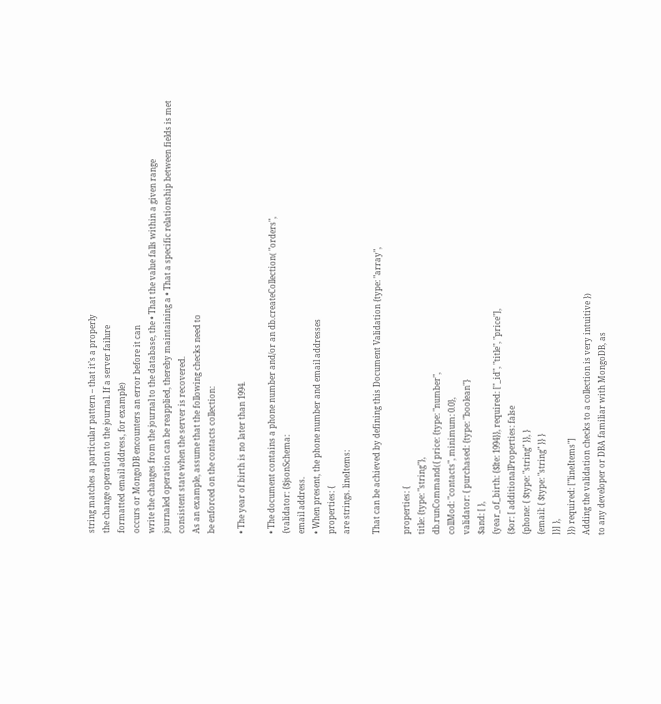string matches a particular pattern – that it’s a properly
the change operation to the journal. If a server failure
formatted email address, for example)
occurs or MongoDB encounters an error before it can
write the changes from the journal to the database, the • That the value falls within a given range
journaled operation can be reapplied, thereby maintaining a • That a specific relationship between fields is met
consistent state when the server is recovered.
As an example, assume that the following checks need to
be enforced on the contacts collection:

• The year of birth is no later than 1994.

• The document contains a phone number and/or an db.createCollection( "orders",
{validator: {$jsonSchema:
email address.
• When present, the phone number and email addresses
properties: {
are strings. lineItems:

That can be achieved by defining this Document Validation {type: "array",

properties: {
title: {type: "string"},
db.runCommand({ price: {type: "number",
collMod: "contacts", minimum: 0.0},
validator: { purchased: {type: "boolean"}
$and: [ },
{year_of_birth: {$lte: 1994}}, required: ["_id", "title", "price"],
{$or: [ additionalProperties: false
{phone: { $type: "string" }}, }
{email: { $type: "string" }} }
]}] },
}}) required: ["lineItems"]
Adding the validation checks to a collection is very intuitive })
to any developer or DBA familiar with MongoDB, as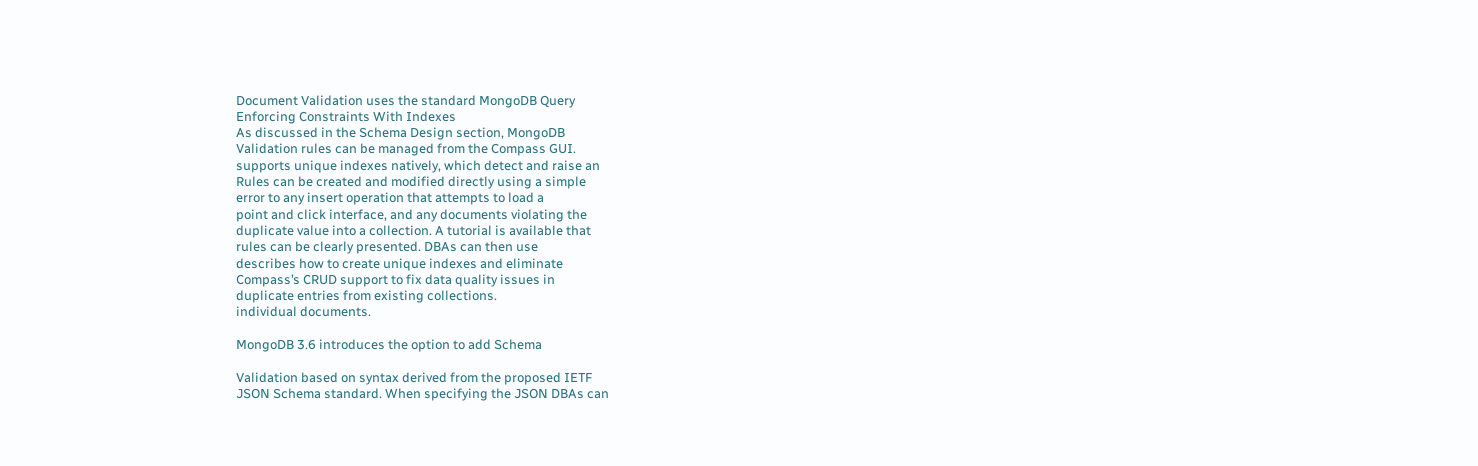Document Validation uses the standard MongoDB Query
Enforcing Constraints With Indexes
As discussed in the Schema Design section, MongoDB
Validation rules can be managed from the Compass GUI.
supports unique indexes natively, which detect and raise an
Rules can be created and modified directly using a simple
error to any insert operation that attempts to load a
point and click interface, and any documents violating the
duplicate value into a collection. A tutorial is available that
rules can be clearly presented. DBAs can then use
describes how to create unique indexes and eliminate
Compass’s CRUD support to fix data quality issues in
duplicate entries from existing collections.
individual documents.

MongoDB 3.6 introduces the option to add Schema

Validation based on syntax derived from the proposed IETF
JSON Schema standard. When specifying the JSON DBAs can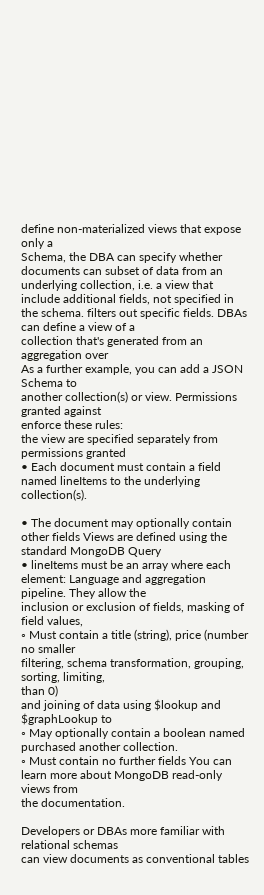define non-materialized views that expose only a
Schema, the DBA can specify whether documents can subset of data from an underlying collection, i.e. a view that
include additional fields, not specified in the schema. filters out specific fields. DBAs can define a view of a
collection that's generated from an aggregation over
As a further example, you can add a JSON Schema to
another collection(s) or view. Permissions granted against
enforce these rules:
the view are specified separately from permissions granted
• Each document must contain a field named lineItems to the underlying collection(s).

• The document may optionally contain other fields Views are defined using the standard MongoDB Query
• lineItems must be an array where each element: Language and aggregation pipeline. They allow the
inclusion or exclusion of fields, masking of field values,
◦ Must contain a title (string), price (number no smaller
filtering, schema transformation, grouping, sorting, limiting,
than 0)
and joining of data using $lookup and $graphLookup to
◦ May optionally contain a boolean named purchased another collection.
◦ Must contain no further fields You can learn more about MongoDB read-only views from
the documentation.

Developers or DBAs more familiar with relational schemas
can view documents as conventional tables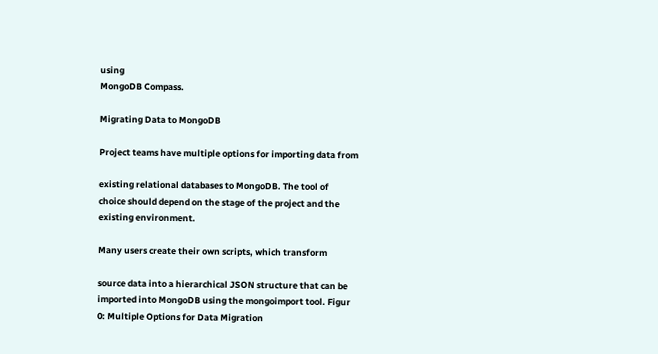using
MongoDB Compass.

Migrating Data to MongoDB

Project teams have multiple options for importing data from

existing relational databases to MongoDB. The tool of
choice should depend on the stage of the project and the
existing environment.

Many users create their own scripts, which transform

source data into a hierarchical JSON structure that can be
imported into MongoDB using the mongoimport tool. Figur
0: Multiple Options for Data Migration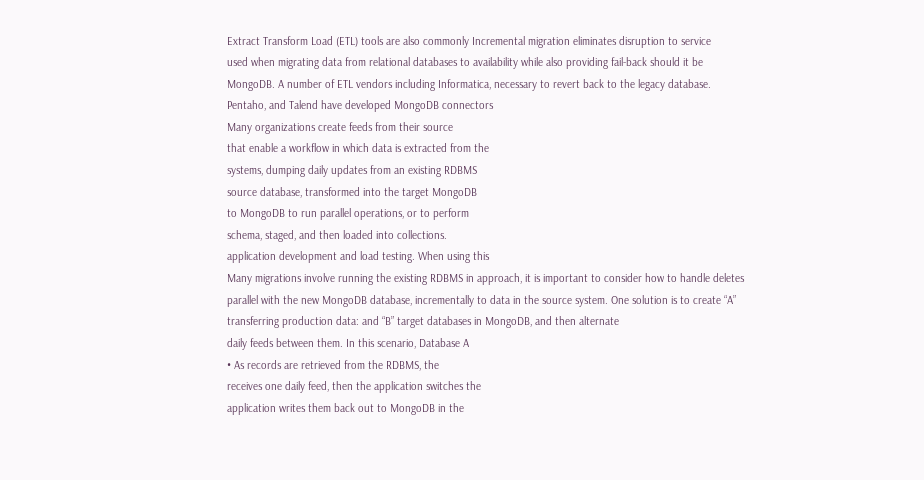Extract Transform Load (ETL) tools are also commonly Incremental migration eliminates disruption to service
used when migrating data from relational databases to availability while also providing fail-back should it be
MongoDB. A number of ETL vendors including Informatica, necessary to revert back to the legacy database.
Pentaho, and Talend have developed MongoDB connectors
Many organizations create feeds from their source
that enable a workflow in which data is extracted from the
systems, dumping daily updates from an existing RDBMS
source database, transformed into the target MongoDB
to MongoDB to run parallel operations, or to perform
schema, staged, and then loaded into collections.
application development and load testing. When using this
Many migrations involve running the existing RDBMS in approach, it is important to consider how to handle deletes
parallel with the new MongoDB database, incrementally to data in the source system. One solution is to create “A”
transferring production data: and “B” target databases in MongoDB, and then alternate
daily feeds between them. In this scenario, Database A
• As records are retrieved from the RDBMS, the
receives one daily feed, then the application switches the
application writes them back out to MongoDB in the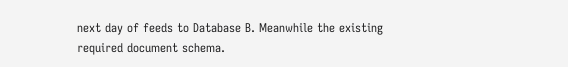next day of feeds to Database B. Meanwhile the existing
required document schema.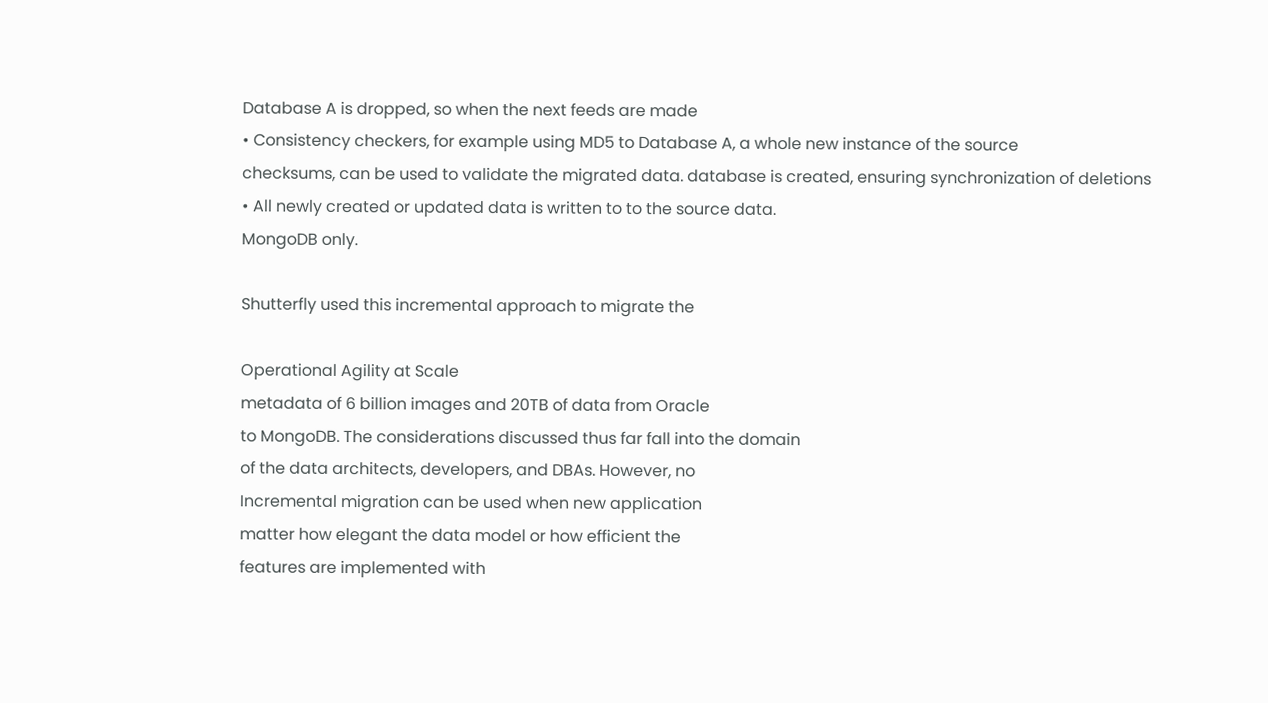Database A is dropped, so when the next feeds are made
• Consistency checkers, for example using MD5 to Database A, a whole new instance of the source
checksums, can be used to validate the migrated data. database is created, ensuring synchronization of deletions
• All newly created or updated data is written to to the source data.
MongoDB only.

Shutterfly used this incremental approach to migrate the

Operational Agility at Scale
metadata of 6 billion images and 20TB of data from Oracle
to MongoDB. The considerations discussed thus far fall into the domain
of the data architects, developers, and DBAs. However, no
Incremental migration can be used when new application
matter how elegant the data model or how efficient the
features are implemented with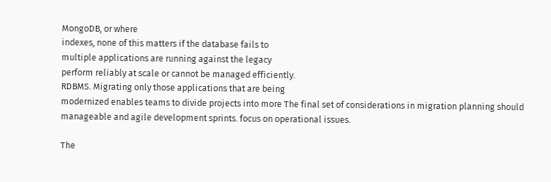MongoDB, or where
indexes, none of this matters if the database fails to
multiple applications are running against the legacy
perform reliably at scale or cannot be managed efficiently.
RDBMS. Migrating only those applications that are being
modernized enables teams to divide projects into more The final set of considerations in migration planning should
manageable and agile development sprints. focus on operational issues.

The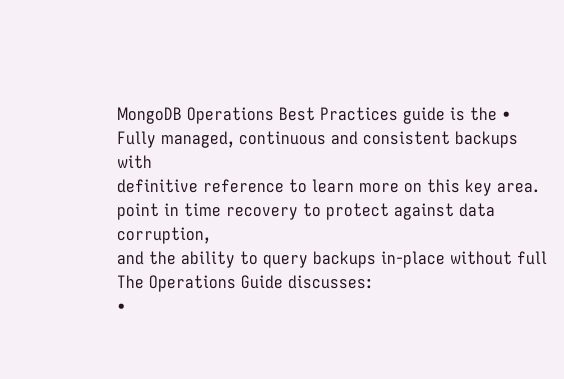MongoDB Operations Best Practices guide is the • Fully managed, continuous and consistent backups with
definitive reference to learn more on this key area. point in time recovery to protect against data corruption,
and the ability to query backups in-place without full
The Operations Guide discusses:
•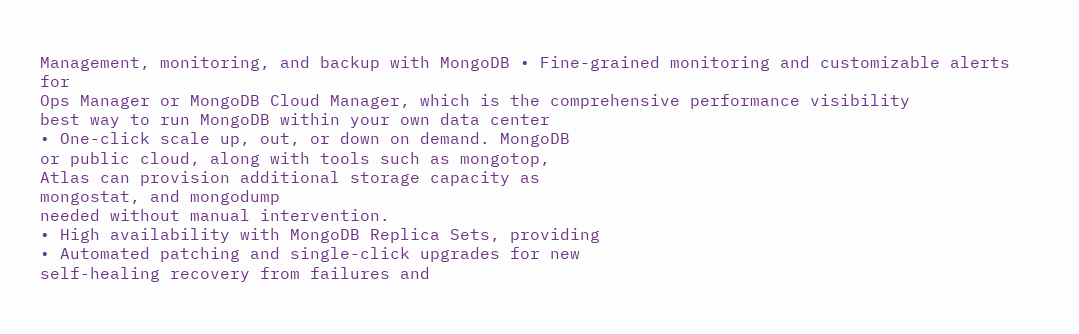Management, monitoring, and backup with MongoDB • Fine-grained monitoring and customizable alerts for
Ops Manager or MongoDB Cloud Manager, which is the comprehensive performance visibility
best way to run MongoDB within your own data center
• One-click scale up, out, or down on demand. MongoDB
or public cloud, along with tools such as mongotop,
Atlas can provision additional storage capacity as
mongostat, and mongodump
needed without manual intervention.
• High availability with MongoDB Replica Sets, providing
• Automated patching and single-click upgrades for new
self-healing recovery from failures and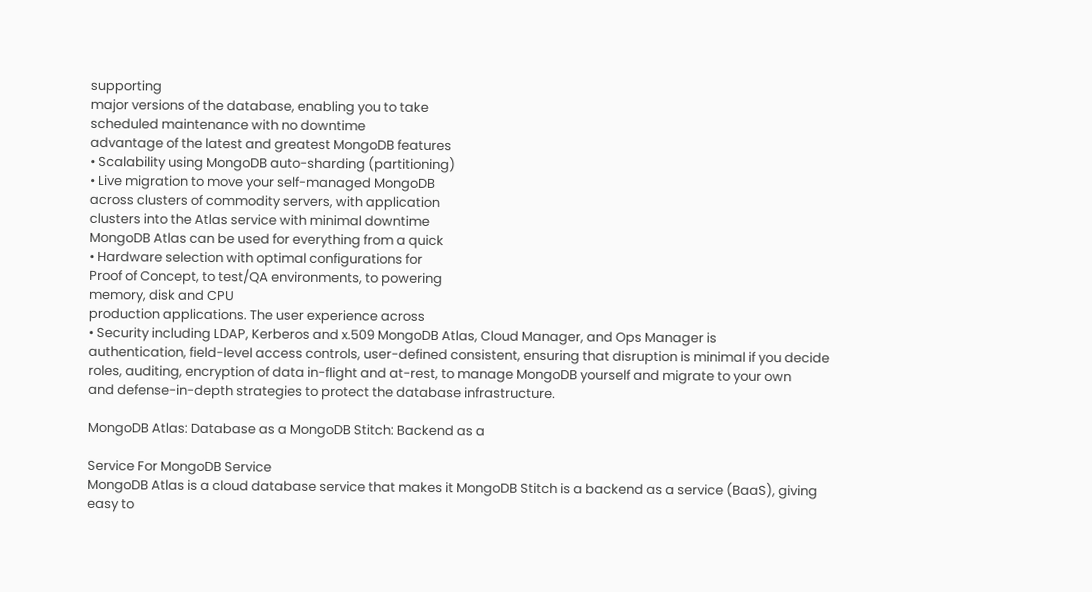supporting
major versions of the database, enabling you to take
scheduled maintenance with no downtime
advantage of the latest and greatest MongoDB features
• Scalability using MongoDB auto-sharding (partitioning)
• Live migration to move your self-managed MongoDB
across clusters of commodity servers, with application
clusters into the Atlas service with minimal downtime
MongoDB Atlas can be used for everything from a quick
• Hardware selection with optimal configurations for
Proof of Concept, to test/QA environments, to powering
memory, disk and CPU
production applications. The user experience across
• Security including LDAP, Kerberos and x.509 MongoDB Atlas, Cloud Manager, and Ops Manager is
authentication, field-level access controls, user-defined consistent, ensuring that disruption is minimal if you decide
roles, auditing, encryption of data in-flight and at-rest, to manage MongoDB yourself and migrate to your own
and defense-in-depth strategies to protect the database infrastructure.

MongoDB Atlas: Database as a MongoDB Stitch: Backend as a

Service For MongoDB Service
MongoDB Atlas is a cloud database service that makes it MongoDB Stitch is a backend as a service (BaaS), giving
easy to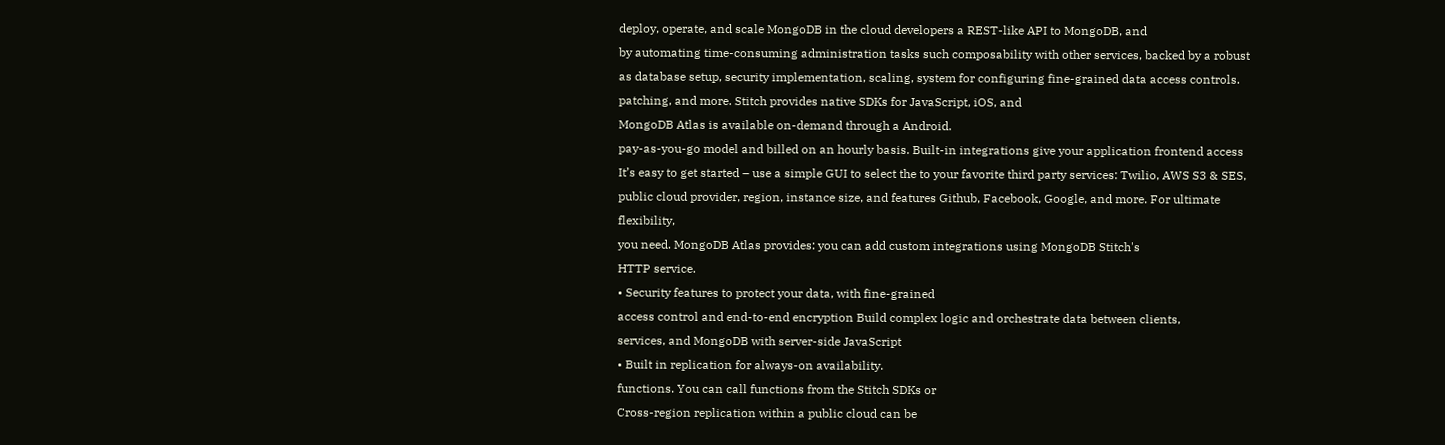deploy, operate, and scale MongoDB in the cloud developers a REST-like API to MongoDB, and
by automating time-consuming administration tasks such composability with other services, backed by a robust
as database setup, security implementation, scaling, system for configuring fine-grained data access controls.
patching, and more. Stitch provides native SDKs for JavaScript, iOS, and
MongoDB Atlas is available on-demand through a Android.
pay-as-you-go model and billed on an hourly basis. Built-in integrations give your application frontend access
It’s easy to get started – use a simple GUI to select the to your favorite third party services: Twilio, AWS S3 & SES,
public cloud provider, region, instance size, and features Github, Facebook, Google, and more. For ultimate flexibility,
you need. MongoDB Atlas provides: you can add custom integrations using MongoDB Stitch's
HTTP service.
• Security features to protect your data, with fine-grained
access control and end-to-end encryption Build complex logic and orchestrate data between clients,
services, and MongoDB with server-side JavaScript
• Built in replication for always-on availability.
functions. You can call functions from the Stitch SDKs or
Cross-region replication within a public cloud can be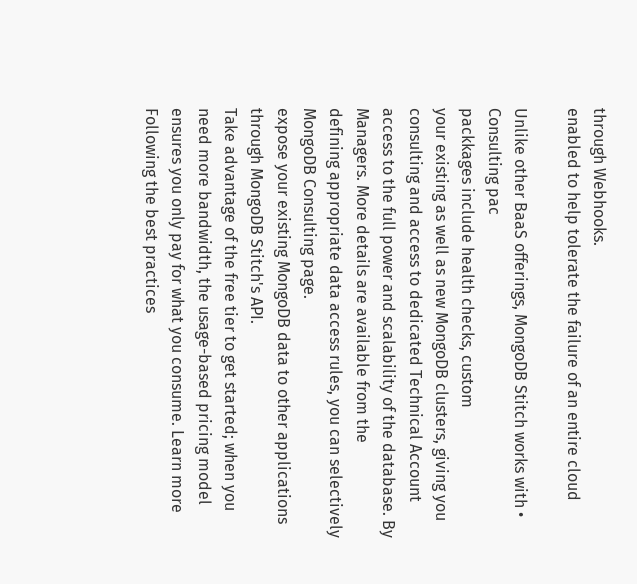through Webhooks.
enabled to help tolerate the failure of an entire cloud

Unlike other BaaS offerings, MongoDB Stitch works with • Consulting pac
packkages include health checks, custom
your existing as well as new MongoDB clusters, giving you consulting and access to dedicated Technical Account
access to the full power and scalability of the database. By Managers. More details are available from the
defining appropriate data access rules, you can selectively MongoDB Consulting page.
expose your existing MongoDB data to other applications
through MongoDB Stitch's API.
Take advantage of the free tier to get started; when you
need more bandwidth, the usage-based pricing model
ensures you only pay for what you consume. Learn more Following the best practices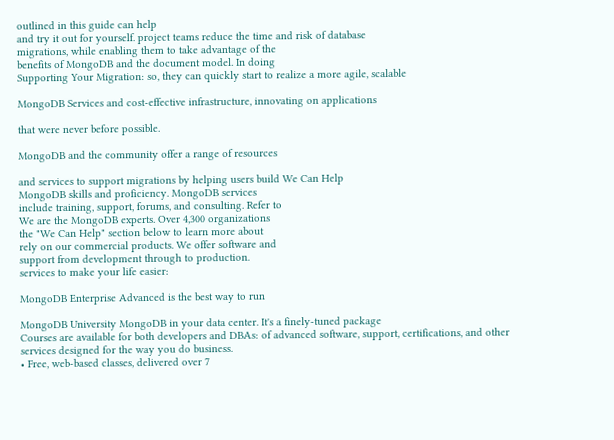outlined in this guide can help
and try it out for yourself. project teams reduce the time and risk of database
migrations, while enabling them to take advantage of the
benefits of MongoDB and the document model. In doing
Supporting Your Migration: so, they can quickly start to realize a more agile, scalable

MongoDB Services and cost-effective infrastructure, innovating on applications

that were never before possible.

MongoDB and the community offer a range of resources

and services to support migrations by helping users build We Can Help
MongoDB skills and proficiency. MongoDB services
include training, support, forums, and consulting. Refer to
We are the MongoDB experts. Over 4,300 organizations
the "We Can Help" section below to learn more about
rely on our commercial products. We offer software and
support from development through to production.
services to make your life easier:

MongoDB Enterprise Advanced is the best way to run

MongoDB University MongoDB in your data center. It's a finely-tuned package
Courses are available for both developers and DBAs: of advanced software, support, certifications, and other
services designed for the way you do business.
• Free, web-based classes, delivered over 7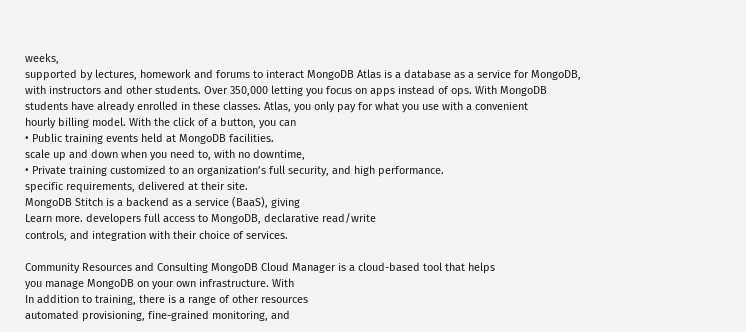weeks,
supported by lectures, homework and forums to interact MongoDB Atlas is a database as a service for MongoDB,
with instructors and other students. Over 350,000 letting you focus on apps instead of ops. With MongoDB
students have already enrolled in these classes. Atlas, you only pay for what you use with a convenient
hourly billing model. With the click of a button, you can
• Public training events held at MongoDB facilities.
scale up and down when you need to, with no downtime,
• Private training customized to an organization’s full security, and high performance.
specific requirements, delivered at their site.
MongoDB Stitch is a backend as a service (BaaS), giving
Learn more. developers full access to MongoDB, declarative read/write
controls, and integration with their choice of services.

Community Resources and Consulting MongoDB Cloud Manager is a cloud-based tool that helps
you manage MongoDB on your own infrastructure. With
In addition to training, there is a range of other resources
automated provisioning, fine-grained monitoring, and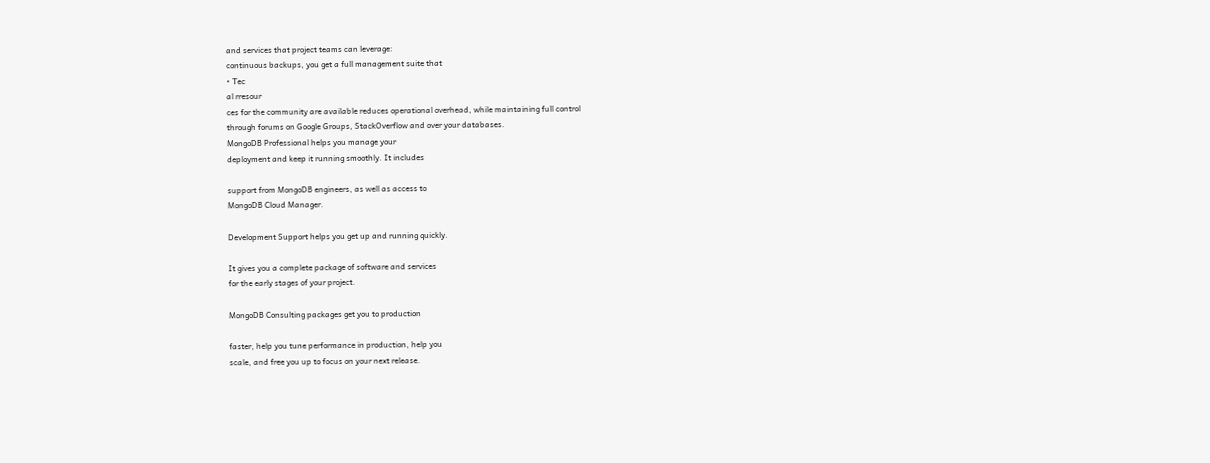and services that project teams can leverage:
continuous backups, you get a full management suite that
• Tec
al rresour
ces for the community are available reduces operational overhead, while maintaining full control
through forums on Google Groups, StackOverflow and over your databases.
MongoDB Professional helps you manage your
deployment and keep it running smoothly. It includes

support from MongoDB engineers, as well as access to
MongoDB Cloud Manager.

Development Support helps you get up and running quickly.

It gives you a complete package of software and services
for the early stages of your project.

MongoDB Consulting packages get you to production

faster, help you tune performance in production, help you
scale, and free you up to focus on your next release.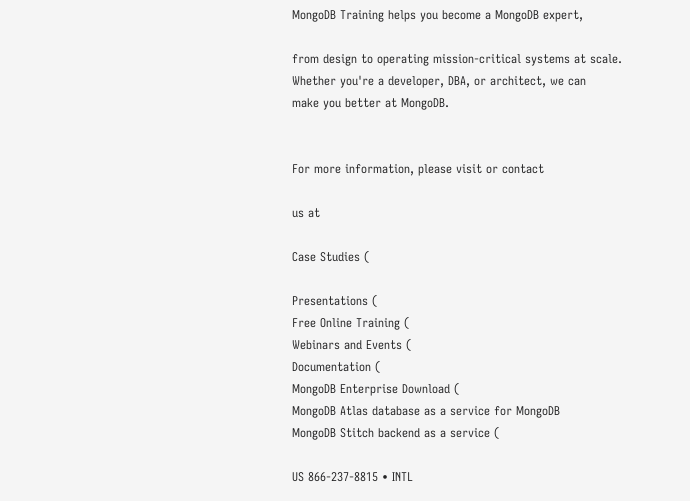MongoDB Training helps you become a MongoDB expert,

from design to operating mission-critical systems at scale.
Whether you're a developer, DBA, or architect, we can
make you better at MongoDB.


For more information, please visit or contact

us at

Case Studies (

Presentations (
Free Online Training (
Webinars and Events (
Documentation (
MongoDB Enterprise Download (
MongoDB Atlas database as a service for MongoDB
MongoDB Stitch backend as a service (

US 866-237-8815 • INTL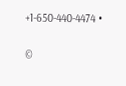+1-650-440-4474 •

©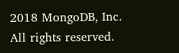2018 MongoDB, Inc. All rights reserved.